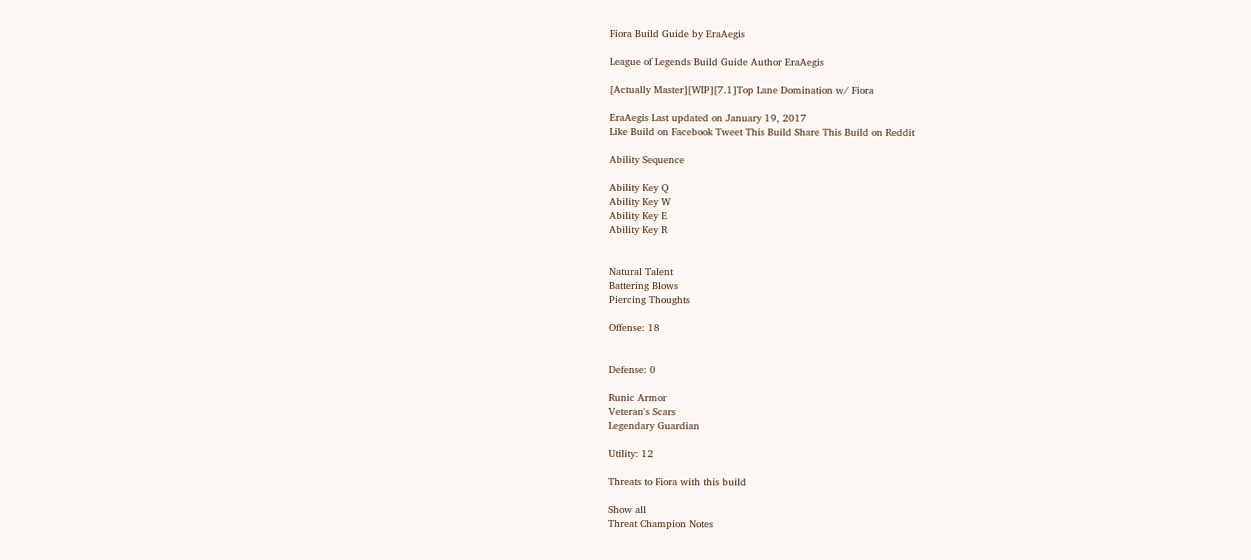Fiora Build Guide by EraAegis

League of Legends Build Guide Author EraAegis

[Actually Master][WIP][7.1]Top Lane Domination w/ Fiora

EraAegis Last updated on January 19, 2017
Like Build on Facebook Tweet This Build Share This Build on Reddit

Ability Sequence

Ability Key Q
Ability Key W
Ability Key E
Ability Key R


Natural Talent
Battering Blows
Piercing Thoughts

Offense: 18


Defense: 0

Runic Armor
Veteran's Scars
Legendary Guardian

Utility: 12

Threats to Fiora with this build

Show all
Threat Champion Notes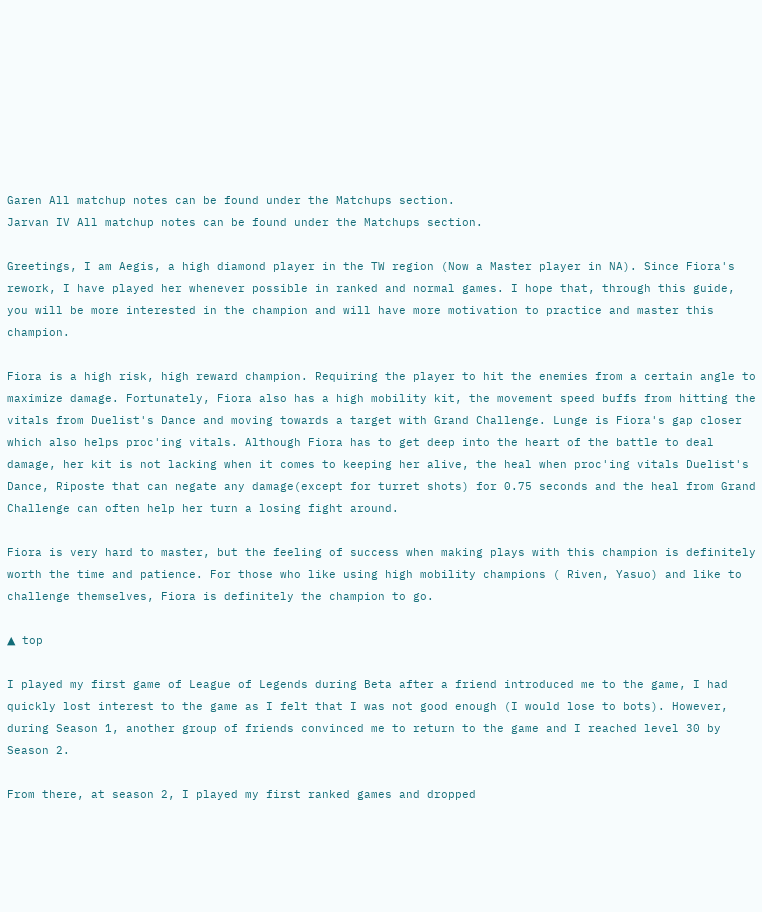Garen All matchup notes can be found under the Matchups section.
Jarvan IV All matchup notes can be found under the Matchups section.

Greetings, I am Aegis, a high diamond player in the TW region (Now a Master player in NA). Since Fiora's rework, I have played her whenever possible in ranked and normal games. I hope that, through this guide, you will be more interested in the champion and will have more motivation to practice and master this champion.

Fiora is a high risk, high reward champion. Requiring the player to hit the enemies from a certain angle to maximize damage. Fortunately, Fiora also has a high mobility kit, the movement speed buffs from hitting the vitals from Duelist's Dance and moving towards a target with Grand Challenge. Lunge is Fiora's gap closer which also helps proc'ing vitals. Although Fiora has to get deep into the heart of the battle to deal damage, her kit is not lacking when it comes to keeping her alive, the heal when proc'ing vitals Duelist's Dance, Riposte that can negate any damage(except for turret shots) for 0.75 seconds and the heal from Grand Challenge can often help her turn a losing fight around.

Fiora is very hard to master, but the feeling of success when making plays with this champion is definitely worth the time and patience. For those who like using high mobility champions ( Riven, Yasuo) and like to challenge themselves, Fiora is definitely the champion to go.

▲ top

I played my first game of League of Legends during Beta after a friend introduced me to the game, I had quickly lost interest to the game as I felt that I was not good enough (I would lose to bots). However, during Season 1, another group of friends convinced me to return to the game and I reached level 30 by Season 2.

From there, at season 2, I played my first ranked games and dropped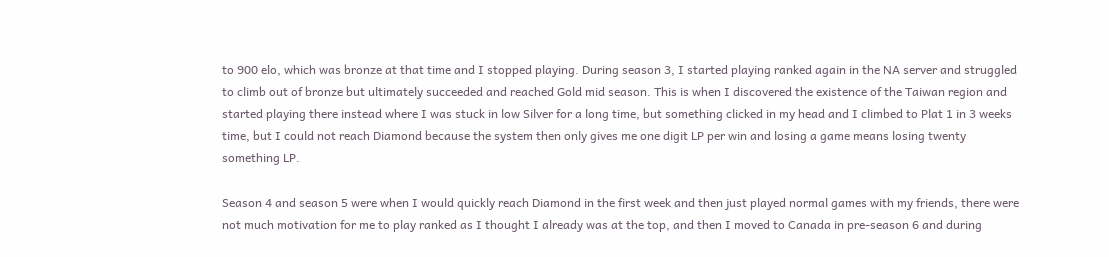to 900 elo, which was bronze at that time and I stopped playing. During season 3, I started playing ranked again in the NA server and struggled to climb out of bronze but ultimately succeeded and reached Gold mid season. This is when I discovered the existence of the Taiwan region and started playing there instead where I was stuck in low Silver for a long time, but something clicked in my head and I climbed to Plat 1 in 3 weeks time, but I could not reach Diamond because the system then only gives me one digit LP per win and losing a game means losing twenty something LP.

Season 4 and season 5 were when I would quickly reach Diamond in the first week and then just played normal games with my friends, there were not much motivation for me to play ranked as I thought I already was at the top, and then I moved to Canada in pre-season 6 and during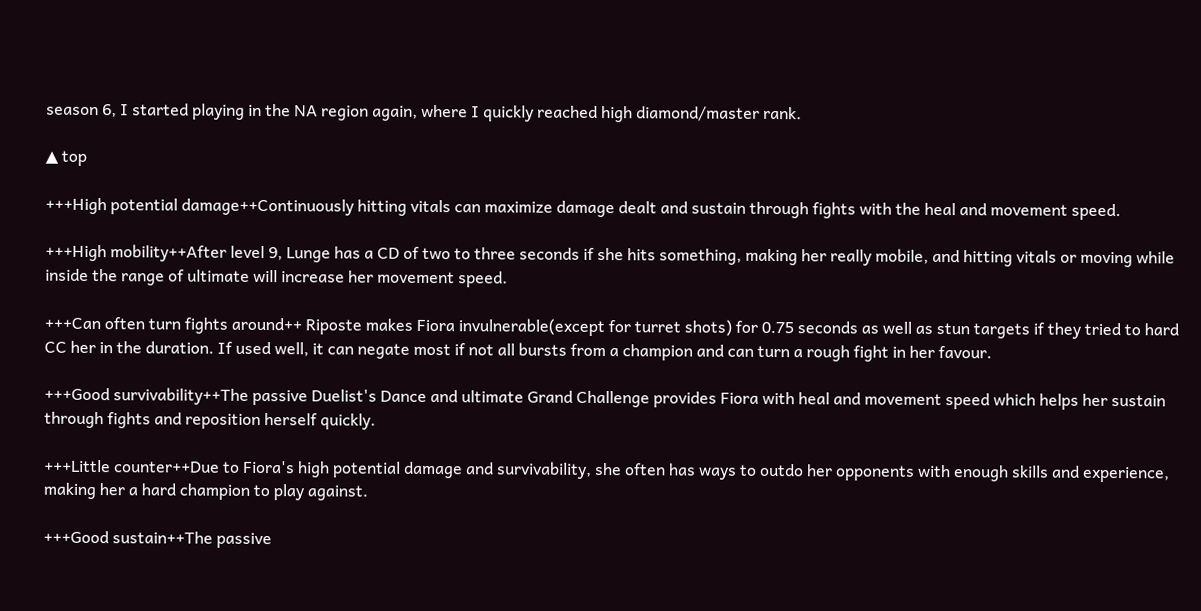season 6, I started playing in the NA region again, where I quickly reached high diamond/master rank.

▲ top

+++High potential damage++Continuously hitting vitals can maximize damage dealt and sustain through fights with the heal and movement speed.

+++High mobility++After level 9, Lunge has a CD of two to three seconds if she hits something, making her really mobile, and hitting vitals or moving while inside the range of ultimate will increase her movement speed.

+++Can often turn fights around++ Riposte makes Fiora invulnerable(except for turret shots) for 0.75 seconds as well as stun targets if they tried to hard CC her in the duration. If used well, it can negate most if not all bursts from a champion and can turn a rough fight in her favour.

+++Good survivability++The passive Duelist's Dance and ultimate Grand Challenge provides Fiora with heal and movement speed which helps her sustain through fights and reposition herself quickly.

+++Little counter++Due to Fiora's high potential damage and survivability, she often has ways to outdo her opponents with enough skills and experience, making her a hard champion to play against.

+++Good sustain++The passive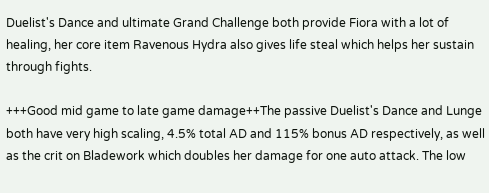Duelist's Dance and ultimate Grand Challenge both provide Fiora with a lot of healing, her core item Ravenous Hydra also gives life steal which helps her sustain through fights.

+++Good mid game to late game damage++The passive Duelist's Dance and Lunge both have very high scaling, 4.5% total AD and 115% bonus AD respectively, as well as the crit on Bladework which doubles her damage for one auto attack. The low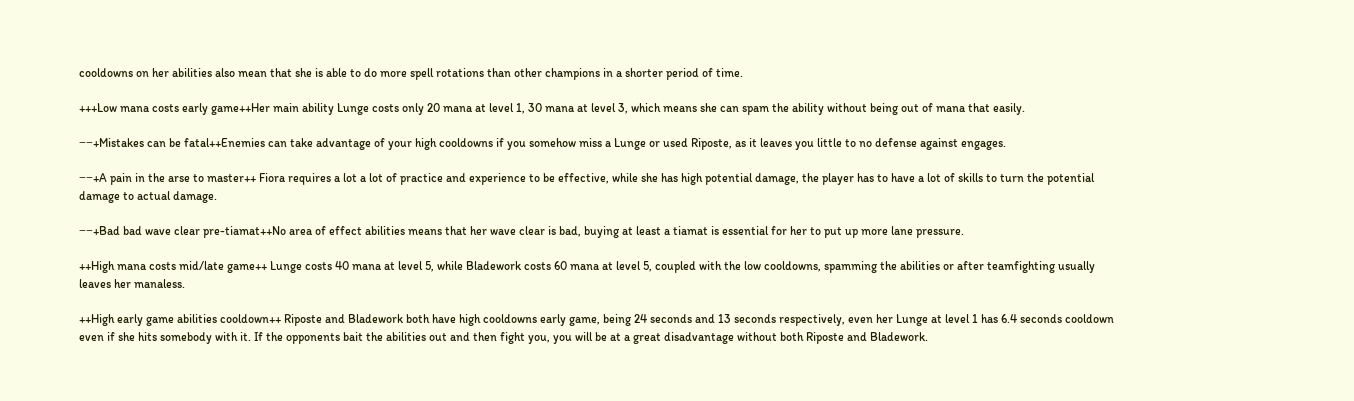cooldowns on her abilities also mean that she is able to do more spell rotations than other champions in a shorter period of time.

+++Low mana costs early game++Her main ability Lunge costs only 20 mana at level 1, 30 mana at level 3, which means she can spam the ability without being out of mana that easily.

−−+Mistakes can be fatal++Enemies can take advantage of your high cooldowns if you somehow miss a Lunge or used Riposte, as it leaves you little to no defense against engages.

−−+A pain in the arse to master++ Fiora requires a lot a lot of practice and experience to be effective, while she has high potential damage, the player has to have a lot of skills to turn the potential damage to actual damage.

−−+Bad bad wave clear pre-tiamat++No area of effect abilities means that her wave clear is bad, buying at least a tiamat is essential for her to put up more lane pressure.

++High mana costs mid/late game++ Lunge costs 40 mana at level 5, while Bladework costs 60 mana at level 5, coupled with the low cooldowns, spamming the abilities or after teamfighting usually leaves her manaless.

++High early game abilities cooldown++ Riposte and Bladework both have high cooldowns early game, being 24 seconds and 13 seconds respectively, even her Lunge at level 1 has 6.4 seconds cooldown even if she hits somebody with it. If the opponents bait the abilities out and then fight you, you will be at a great disadvantage without both Riposte and Bladework.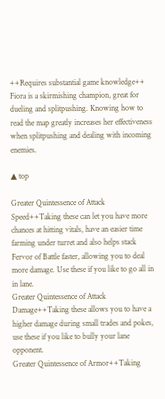++Requires substantial game knowledge++ Fiora is a skirmishing champion, great for dueling and splitpushing. Knowing how to read the map greatly increases her effectiveness when splitpushing and dealing with incoming enemies.

▲ top

Greater Quintessence of Attack Speed++Taking these can let you have more chances at hitting vitals, have an easier time farming under turret and also helps stack Fervor of Battle faster, allowing you to deal more damage. Use these if you like to go all in in lane.
Greater Quintessence of Attack Damage++Taking these allows you to have a higher damage during small trades and pokes, use these if you like to bully your lane opponent.
Greater Quintessence of Armor++Taking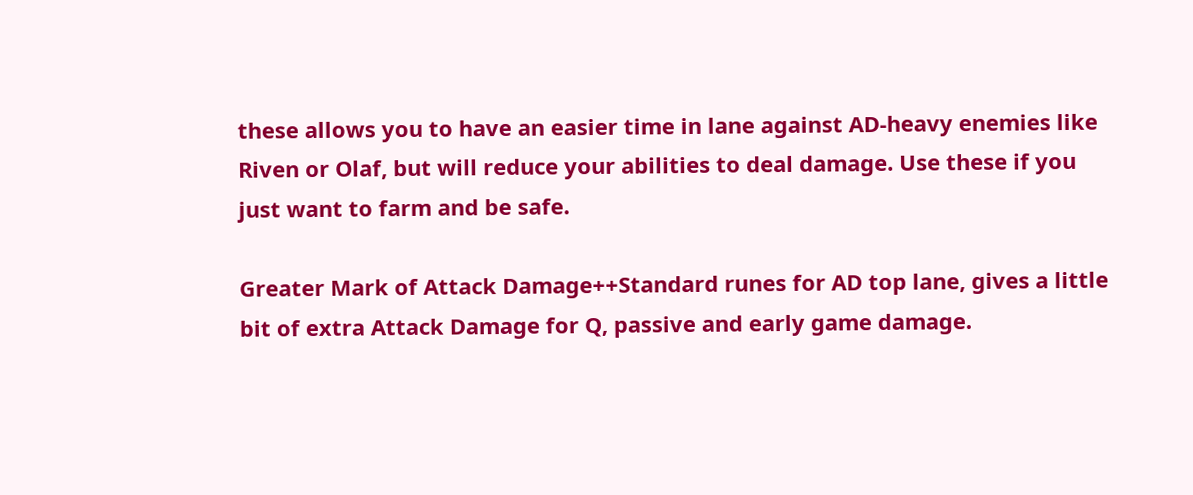these allows you to have an easier time in lane against AD-heavy enemies like Riven or Olaf, but will reduce your abilities to deal damage. Use these if you just want to farm and be safe.

Greater Mark of Attack Damage++Standard runes for AD top lane, gives a little bit of extra Attack Damage for Q, passive and early game damage.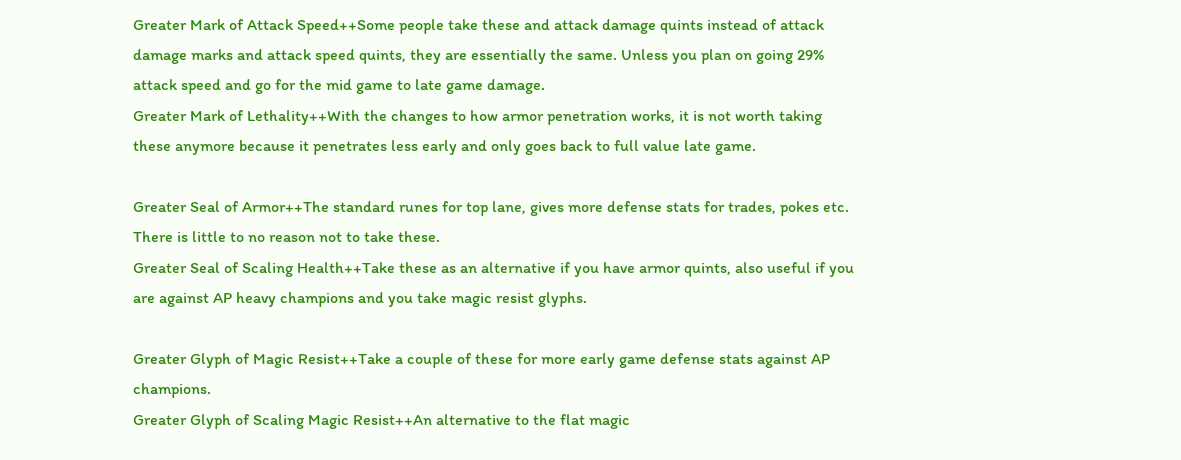Greater Mark of Attack Speed++Some people take these and attack damage quints instead of attack damage marks and attack speed quints, they are essentially the same. Unless you plan on going 29% attack speed and go for the mid game to late game damage.
Greater Mark of Lethality++With the changes to how armor penetration works, it is not worth taking these anymore because it penetrates less early and only goes back to full value late game.

Greater Seal of Armor++The standard runes for top lane, gives more defense stats for trades, pokes etc. There is little to no reason not to take these.
Greater Seal of Scaling Health++Take these as an alternative if you have armor quints, also useful if you are against AP heavy champions and you take magic resist glyphs.

Greater Glyph of Magic Resist++Take a couple of these for more early game defense stats against AP champions.
Greater Glyph of Scaling Magic Resist++An alternative to the flat magic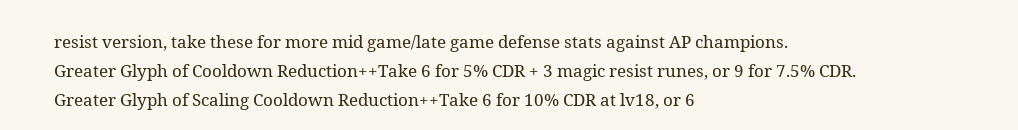resist version, take these for more mid game/late game defense stats against AP champions.
Greater Glyph of Cooldown Reduction++Take 6 for 5% CDR + 3 magic resist runes, or 9 for 7.5% CDR.
Greater Glyph of Scaling Cooldown Reduction++Take 6 for 10% CDR at lv18, or 6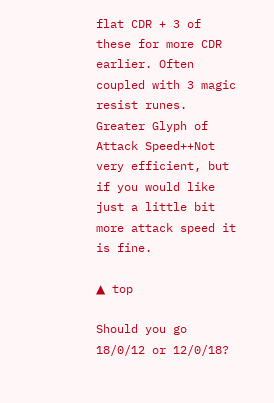flat CDR + 3 of these for more CDR earlier. Often coupled with 3 magic resist runes.
Greater Glyph of Attack Speed++Not very efficient, but if you would like just a little bit more attack speed it is fine.

▲ top

Should you go 18/0/12 or 12/0/18?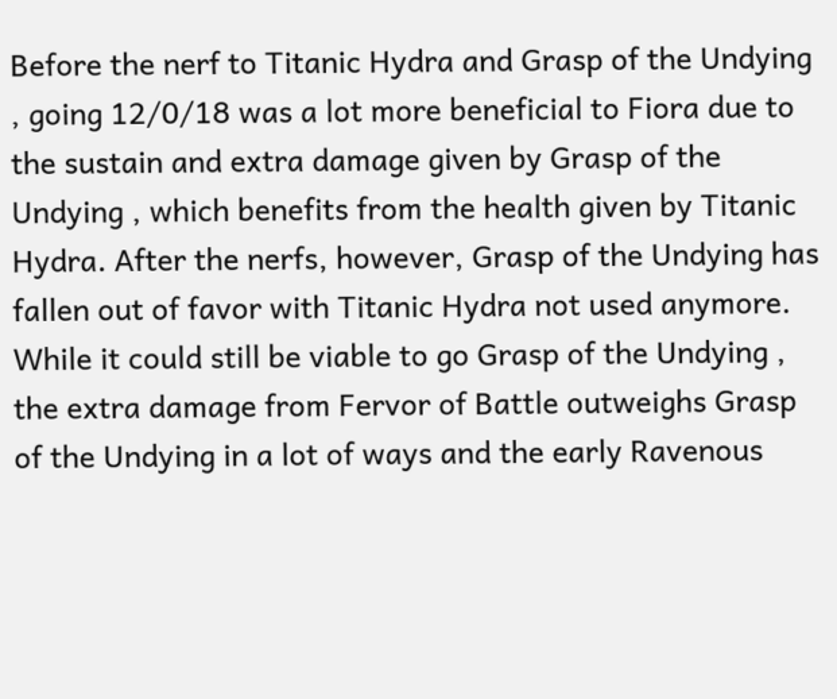Before the nerf to Titanic Hydra and Grasp of the Undying , going 12/0/18 was a lot more beneficial to Fiora due to the sustain and extra damage given by Grasp of the Undying , which benefits from the health given by Titanic Hydra. After the nerfs, however, Grasp of the Undying has fallen out of favor with Titanic Hydra not used anymore. While it could still be viable to go Grasp of the Undying , the extra damage from Fervor of Battle outweighs Grasp of the Undying in a lot of ways and the early Ravenous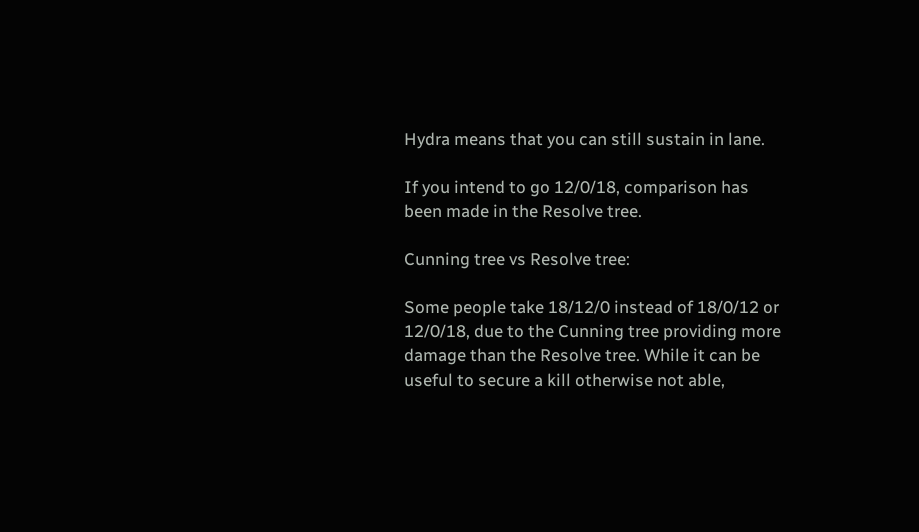Hydra means that you can still sustain in lane.

If you intend to go 12/0/18, comparison has been made in the Resolve tree.

Cunning tree vs Resolve tree:

Some people take 18/12/0 instead of 18/0/12 or 12/0/18, due to the Cunning tree providing more damage than the Resolve tree. While it can be useful to secure a kill otherwise not able,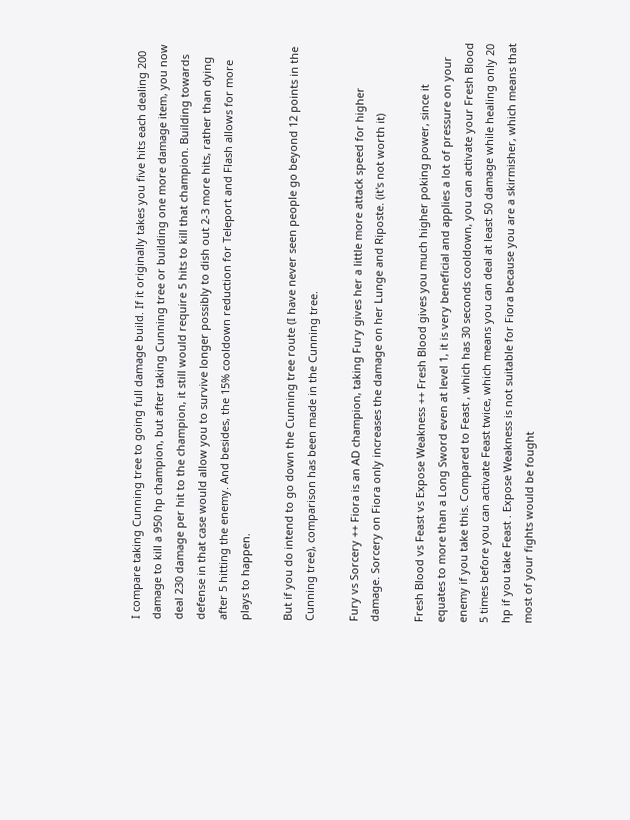I compare taking Cunning tree to going full damage build. If it originally takes you five hits each dealing 200 damage to kill a 950 hp champion, but after taking Cunning tree or building one more damage item, you now deal 230 damage per hit to the champion, it still would require 5 hits to kill that champion. Building towards defense in that case would allow you to survive longer possibly to dish out 2-3 more hits, rather than dying after 5 hitting the enemy. And besides, the 15% cooldown reduction for Teleport and Flash allows for more plays to happen.

But if you do intend to go down the Cunning tree route (I have never seen people go beyond 12 points in the Cunning tree), comparison has been made in the Cunning tree.

Fury vs Sorcery ++ Fiora is an AD champion, taking Fury gives her a little more attack speed for higher damage. Sorcery on Fiora only increases the damage on her Lunge and Riposte. (it's not worth it)

Fresh Blood vs Feast vs Expose Weakness ++ Fresh Blood gives you much higher poking power, since it equates to more than a Long Sword even at level 1, it is very beneficial and applies a lot of pressure on your enemy if you take this. Compared to Feast , which has 30 seconds cooldown, you can activate your Fresh Blood 5 times before you can activate Feast twice, which means you can deal at least 50 damage while healing only 20 hp if you take Feast . Expose Weakness is not suitable for Fiora because you are a skirmisher, which means that most of your fights would be fought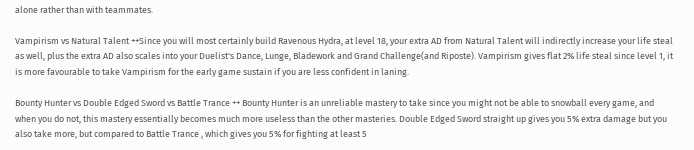alone rather than with teammates.

Vampirism vs Natural Talent ++Since you will most certainly build Ravenous Hydra, at level 18, your extra AD from Natural Talent will indirectly increase your life steal as well, plus the extra AD also scales into your Duelist's Dance, Lunge, Bladework and Grand Challenge(and Riposte). Vampirism gives flat 2% life steal since level 1, it is more favourable to take Vampirism for the early game sustain if you are less confident in laning.

Bounty Hunter vs Double Edged Sword vs Battle Trance ++ Bounty Hunter is an unreliable mastery to take since you might not be able to snowball every game, and when you do not, this mastery essentially becomes much more useless than the other masteries. Double Edged Sword straight up gives you 5% extra damage but you also take more, but compared to Battle Trance , which gives you 5% for fighting at least 5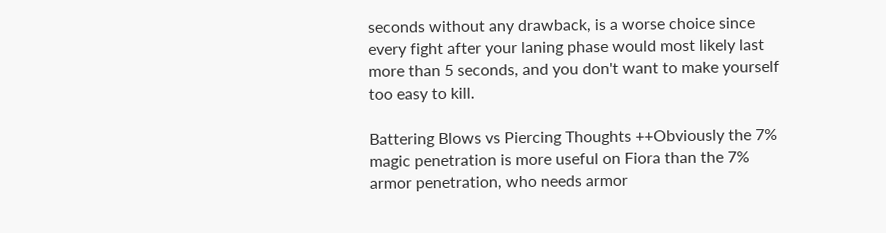seconds without any drawback, is a worse choice since every fight after your laning phase would most likely last more than 5 seconds, and you don't want to make yourself too easy to kill.

Battering Blows vs Piercing Thoughts ++Obviously the 7% magic penetration is more useful on Fiora than the 7% armor penetration, who needs armor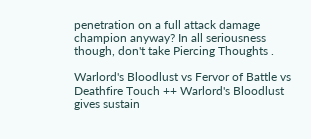penetration on a full attack damage champion anyway? In all seriousness though, don't take Piercing Thoughts .

Warlord's Bloodlust vs Fervor of Battle vs Deathfire Touch ++ Warlord's Bloodlust gives sustain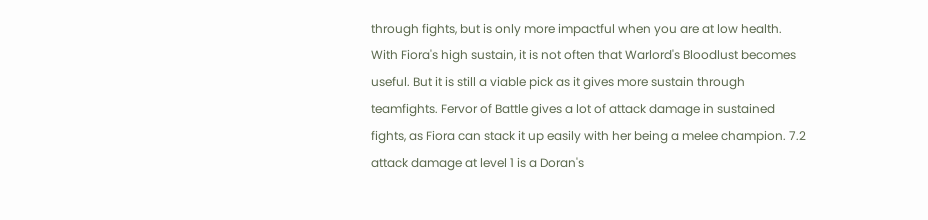through fights, but is only more impactful when you are at low health. With Fiora's high sustain, it is not often that Warlord's Bloodlust becomes useful. But it is still a viable pick as it gives more sustain through teamfights. Fervor of Battle gives a lot of attack damage in sustained fights, as Fiora can stack it up easily with her being a melee champion. 7.2 attack damage at level 1 is a Doran's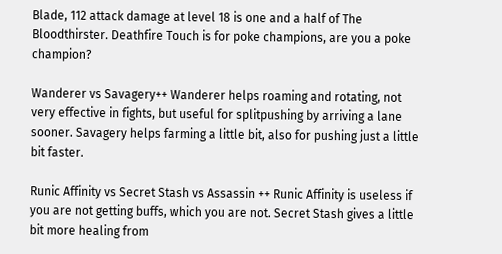Blade, 112 attack damage at level 18 is one and a half of The Bloodthirster. Deathfire Touch is for poke champions, are you a poke champion?

Wanderer vs Savagery++ Wanderer helps roaming and rotating, not very effective in fights, but useful for splitpushing by arriving a lane sooner. Savagery helps farming a little bit, also for pushing just a little bit faster.

Runic Affinity vs Secret Stash vs Assassin ++ Runic Affinity is useless if you are not getting buffs, which you are not. Secret Stash gives a little bit more healing from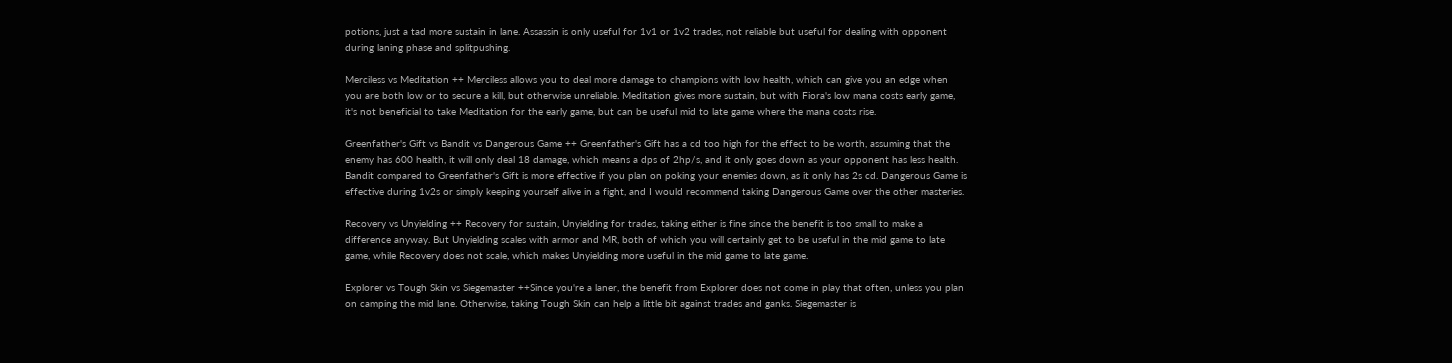potions, just a tad more sustain in lane. Assassin is only useful for 1v1 or 1v2 trades, not reliable but useful for dealing with opponent during laning phase and splitpushing.

Merciless vs Meditation ++ Merciless allows you to deal more damage to champions with low health, which can give you an edge when you are both low or to secure a kill, but otherwise unreliable. Meditation gives more sustain, but with Fiora's low mana costs early game, it's not beneficial to take Meditation for the early game, but can be useful mid to late game where the mana costs rise.

Greenfather's Gift vs Bandit vs Dangerous Game ++ Greenfather's Gift has a cd too high for the effect to be worth, assuming that the enemy has 600 health, it will only deal 18 damage, which means a dps of 2hp/s, and it only goes down as your opponent has less health. Bandit compared to Greenfather's Gift is more effective if you plan on poking your enemies down, as it only has 2s cd. Dangerous Game is effective during 1v2s or simply keeping yourself alive in a fight, and I would recommend taking Dangerous Game over the other masteries.

Recovery vs Unyielding ++ Recovery for sustain, Unyielding for trades, taking either is fine since the benefit is too small to make a difference anyway. But Unyielding scales with armor and MR, both of which you will certainly get to be useful in the mid game to late game, while Recovery does not scale, which makes Unyielding more useful in the mid game to late game.

Explorer vs Tough Skin vs Siegemaster ++Since you're a laner, the benefit from Explorer does not come in play that often, unless you plan on camping the mid lane. Otherwise, taking Tough Skin can help a little bit against trades and ganks. Siegemaster is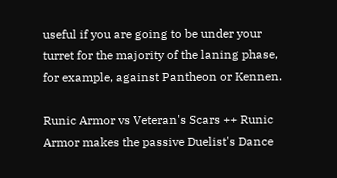useful if you are going to be under your turret for the majority of the laning phase, for example, against Pantheon or Kennen.

Runic Armor vs Veteran's Scars ++ Runic Armor makes the passive Duelist's Dance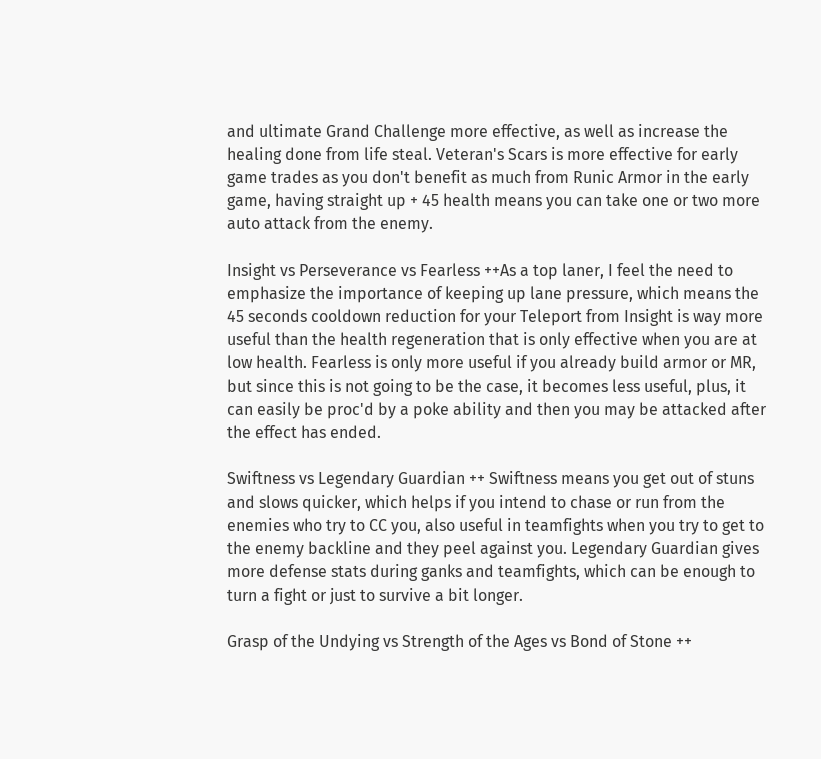and ultimate Grand Challenge more effective, as well as increase the healing done from life steal. Veteran's Scars is more effective for early game trades as you don't benefit as much from Runic Armor in the early game, having straight up + 45 health means you can take one or two more auto attack from the enemy.

Insight vs Perseverance vs Fearless ++As a top laner, I feel the need to emphasize the importance of keeping up lane pressure, which means the 45 seconds cooldown reduction for your Teleport from Insight is way more useful than the health regeneration that is only effective when you are at low health. Fearless is only more useful if you already build armor or MR, but since this is not going to be the case, it becomes less useful, plus, it can easily be proc'd by a poke ability and then you may be attacked after the effect has ended.

Swiftness vs Legendary Guardian ++ Swiftness means you get out of stuns and slows quicker, which helps if you intend to chase or run from the enemies who try to CC you, also useful in teamfights when you try to get to the enemy backline and they peel against you. Legendary Guardian gives more defense stats during ganks and teamfights, which can be enough to turn a fight or just to survive a bit longer.

Grasp of the Undying vs Strength of the Ages vs Bond of Stone ++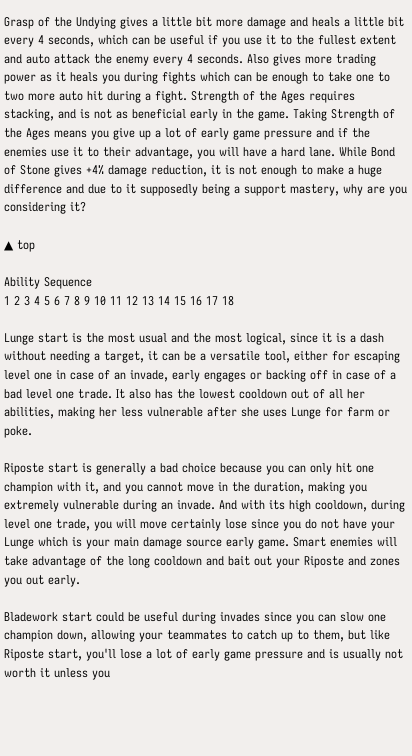Grasp of the Undying gives a little bit more damage and heals a little bit every 4 seconds, which can be useful if you use it to the fullest extent and auto attack the enemy every 4 seconds. Also gives more trading power as it heals you during fights which can be enough to take one to two more auto hit during a fight. Strength of the Ages requires stacking, and is not as beneficial early in the game. Taking Strength of the Ages means you give up a lot of early game pressure and if the enemies use it to their advantage, you will have a hard lane. While Bond of Stone gives +4% damage reduction, it is not enough to make a huge difference and due to it supposedly being a support mastery, why are you considering it?

▲ top

Ability Sequence
1 2 3 4 5 6 7 8 9 10 11 12 13 14 15 16 17 18

Lunge start is the most usual and the most logical, since it is a dash without needing a target, it can be a versatile tool, either for escaping level one in case of an invade, early engages or backing off in case of a bad level one trade. It also has the lowest cooldown out of all her abilities, making her less vulnerable after she uses Lunge for farm or poke.

Riposte start is generally a bad choice because you can only hit one champion with it, and you cannot move in the duration, making you extremely vulnerable during an invade. And with its high cooldown, during level one trade, you will move certainly lose since you do not have your Lunge which is your main damage source early game. Smart enemies will take advantage of the long cooldown and bait out your Riposte and zones you out early.

Bladework start could be useful during invades since you can slow one champion down, allowing your teammates to catch up to them, but like Riposte start, you'll lose a lot of early game pressure and is usually not worth it unless you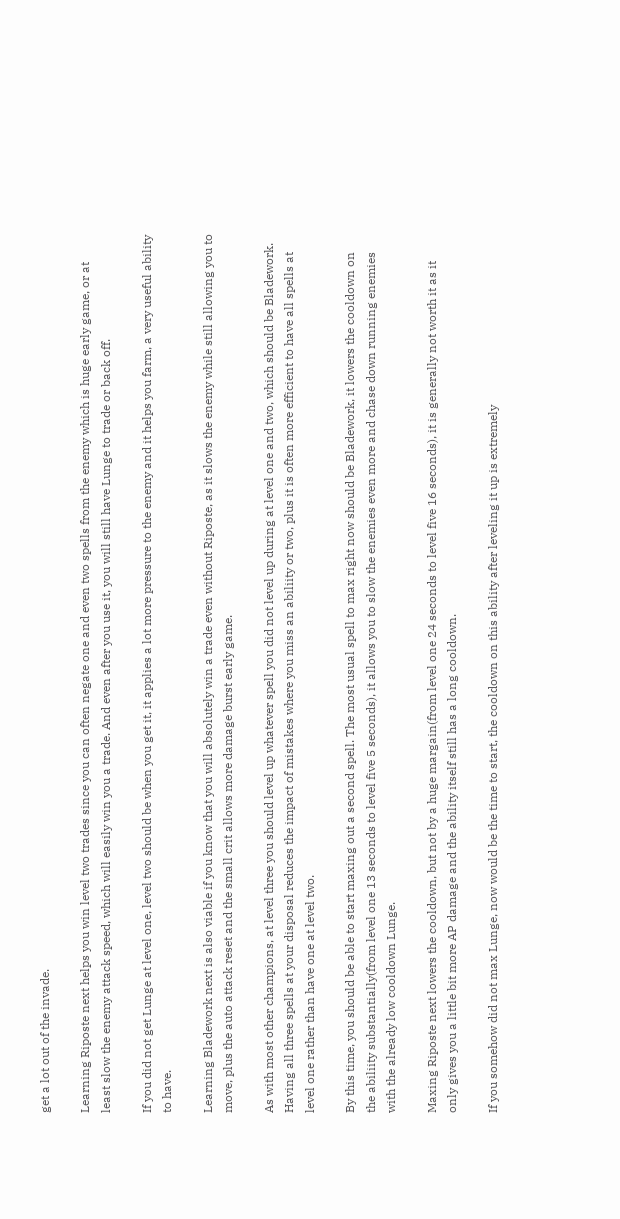get a lot out of the invade.

Learning Riposte next helps you win level two trades since you can often negate one and even two spells from the enemy which is huge early game, or at least slow the enemy attack speed, which will easily win you a trade. And even after you use it, you will still have Lunge to trade or back off.

If you did not get Lunge at level one, level two should be when you get it, it applies a lot more pressure to the enemy and it helps you farm, a very useful ability to have.

Learning Bladework next is also viable if you know that you will absolutely win a trade even without Riposte, as it slows the enemy while still allowing you to move, plus the auto attack reset and the small crit allows more damage burst early game.

As with most other champions, at level three you should level up whatever spell you did not level up during at level one and two, which should be Bladework. Having all three spells at your disposal reduces the impact of mistakes where you miss an abiliity or two, plus it is often more efficient to have all spells at level one rather than have one at level two.

By this time, you should be able to start maxing out a second spell. The most usual spell to max right now should be Bladework, it lowers the cooldown on the abiliity substantially(from level one 13 seconds to level five 5 seconds), it allows you to slow the enemies even more and chase down running enemies with the already low cooldown Lunge.

Maxing Riposte next lowers the cooldown, but not by a huge margain(from level one 24 seconds to level five 16 seconds), it is generally not worth it as it only gives you a little bit more AP damage and the ability itself still has a long cooldown.

If you somehow did not max Lunge, now would be the time to start, the cooldown on this ability after leveling it up is extremely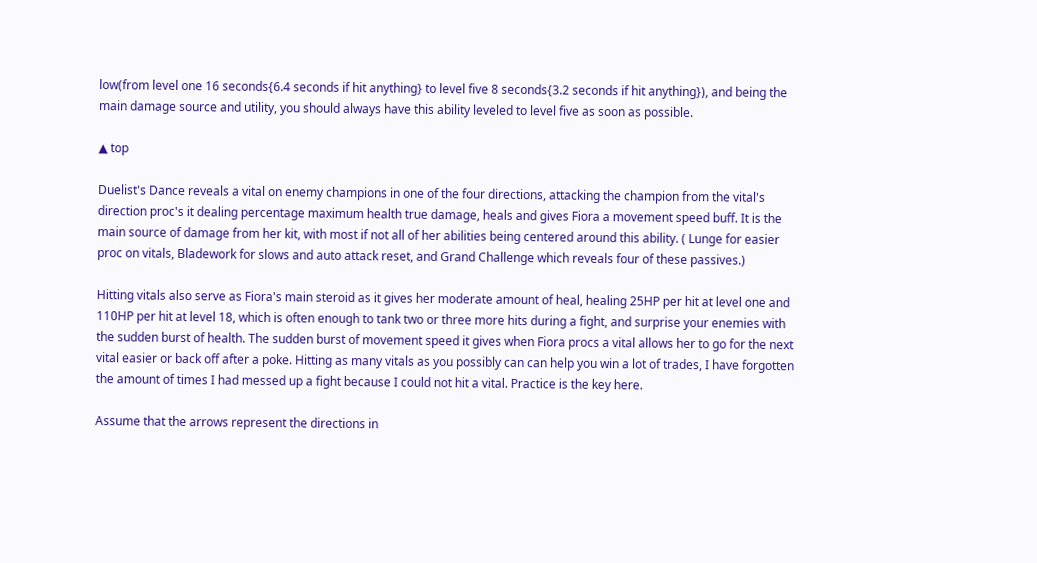low(from level one 16 seconds{6.4 seconds if hit anything} to level five 8 seconds{3.2 seconds if hit anything}), and being the main damage source and utility, you should always have this ability leveled to level five as soon as possible.

▲ top

Duelist's Dance reveals a vital on enemy champions in one of the four directions, attacking the champion from the vital's direction proc's it dealing percentage maximum health true damage, heals and gives Fiora a movement speed buff. It is the main source of damage from her kit, with most if not all of her abilities being centered around this ability. ( Lunge for easier proc on vitals, Bladework for slows and auto attack reset, and Grand Challenge which reveals four of these passives.)

Hitting vitals also serve as Fiora's main steroid as it gives her moderate amount of heal, healing 25HP per hit at level one and 110HP per hit at level 18, which is often enough to tank two or three more hits during a fight, and surprise your enemies with the sudden burst of health. The sudden burst of movement speed it gives when Fiora procs a vital allows her to go for the next vital easier or back off after a poke. Hitting as many vitals as you possibly can can help you win a lot of trades, I have forgotten the amount of times I had messed up a fight because I could not hit a vital. Practice is the key here.

Assume that the arrows represent the directions in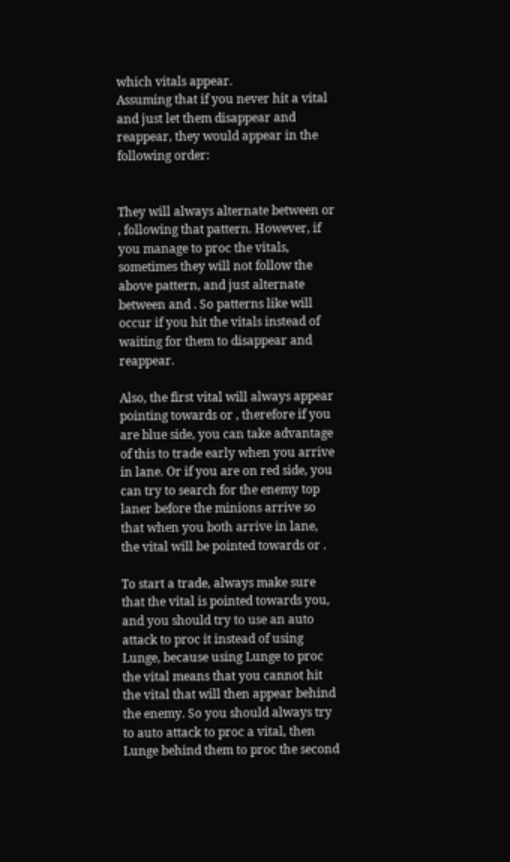which vitals appear.
Assuming that if you never hit a vital and just let them disappear and reappear, they would appear in the following order:


They will always alternate between or , following that pattern. However, if you manage to proc the vitals, sometimes they will not follow the above pattern, and just alternate between and . So patterns like will occur if you hit the vitals instead of waiting for them to disappear and reappear.

Also, the first vital will always appear pointing towards or , therefore if you are blue side, you can take advantage of this to trade early when you arrive in lane. Or if you are on red side, you can try to search for the enemy top laner before the minions arrive so that when you both arrive in lane, the vital will be pointed towards or .

To start a trade, always make sure that the vital is pointed towards you, and you should try to use an auto attack to proc it instead of using Lunge, because using Lunge to proc the vital means that you cannot hit the vital that will then appear behind the enemy. So you should always try to auto attack to proc a vital, then Lunge behind them to proc the second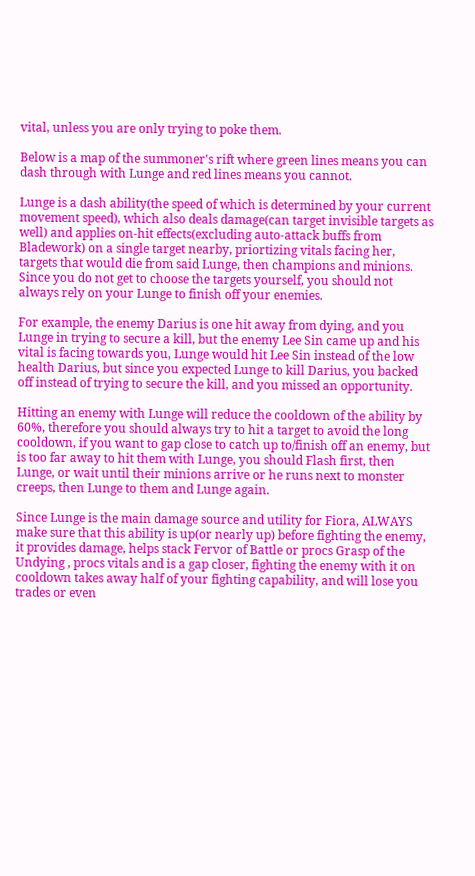vital, unless you are only trying to poke them.

Below is a map of the summoner's rift where green lines means you can dash through with Lunge and red lines means you cannot.

Lunge is a dash ability(the speed of which is determined by your current movement speed), which also deals damage(can target invisible targets as well) and applies on-hit effects(excluding auto-attack buffs from Bladework) on a single target nearby, priortizing vitals facing her, targets that would die from said Lunge, then champions and minions. Since you do not get to choose the targets yourself, you should not always rely on your Lunge to finish off your enemies.

For example, the enemy Darius is one hit away from dying, and you Lunge in trying to secure a kill, but the enemy Lee Sin came up and his vital is facing towards you, Lunge would hit Lee Sin instead of the low health Darius, but since you expected Lunge to kill Darius, you backed off instead of trying to secure the kill, and you missed an opportunity.

Hitting an enemy with Lunge will reduce the cooldown of the ability by 60%, therefore you should always try to hit a target to avoid the long cooldown, if you want to gap close to catch up to/finish off an enemy, but is too far away to hit them with Lunge, you should Flash first, then Lunge, or wait until their minions arrive or he runs next to monster creeps, then Lunge to them and Lunge again.

Since Lunge is the main damage source and utility for Fiora, ALWAYS make sure that this ability is up(or nearly up) before fighting the enemy, it provides damage, helps stack Fervor of Battle or procs Grasp of the Undying , procs vitals and is a gap closer, fighting the enemy with it on cooldown takes away half of your fighting capability, and will lose you trades or even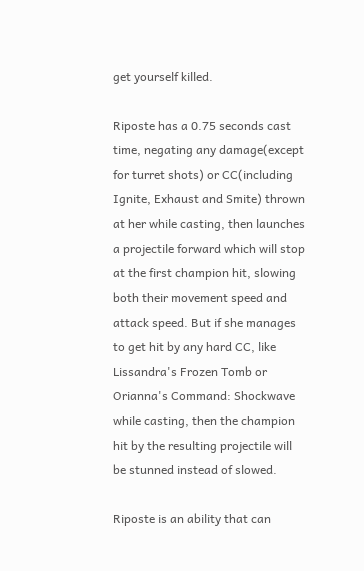get yourself killed.

Riposte has a 0.75 seconds cast time, negating any damage(except for turret shots) or CC(including Ignite, Exhaust and Smite) thrown at her while casting, then launches a projectile forward which will stop at the first champion hit, slowing both their movement speed and attack speed. But if she manages to get hit by any hard CC, like Lissandra's Frozen Tomb or Orianna's Command: Shockwave while casting, then the champion hit by the resulting projectile will be stunned instead of slowed.

Riposte is an ability that can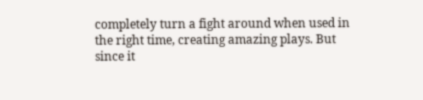completely turn a fight around when used in the right time, creating amazing plays. But since it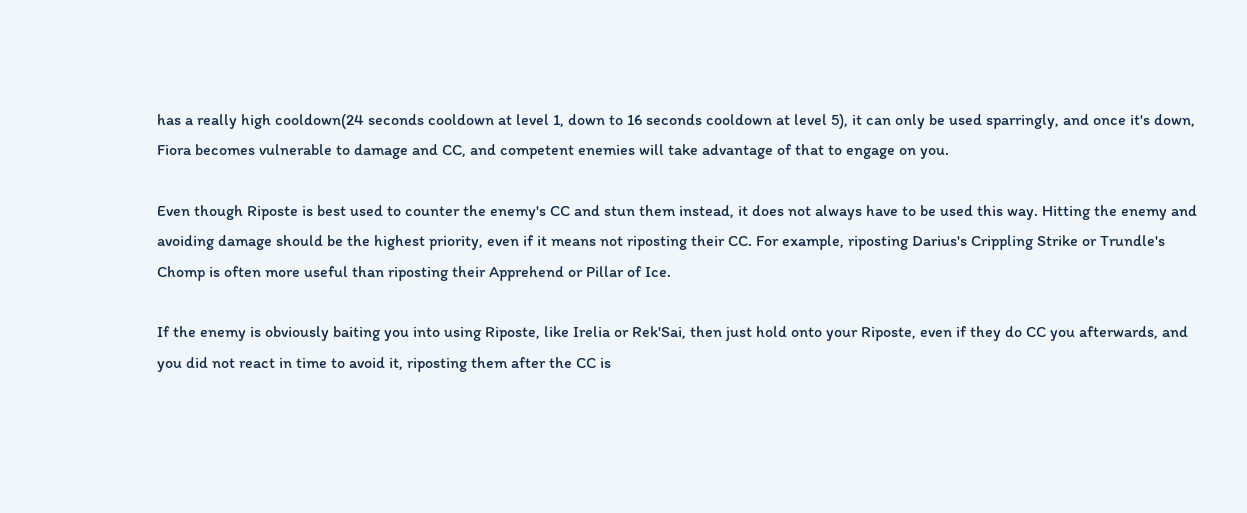has a really high cooldown(24 seconds cooldown at level 1, down to 16 seconds cooldown at level 5), it can only be used sparringly, and once it's down, Fiora becomes vulnerable to damage and CC, and competent enemies will take advantage of that to engage on you.

Even though Riposte is best used to counter the enemy's CC and stun them instead, it does not always have to be used this way. Hitting the enemy and avoiding damage should be the highest priority, even if it means not riposting their CC. For example, riposting Darius's Crippling Strike or Trundle's Chomp is often more useful than riposting their Apprehend or Pillar of Ice.

If the enemy is obviously baiting you into using Riposte, like Irelia or Rek'Sai, then just hold onto your Riposte, even if they do CC you afterwards, and you did not react in time to avoid it, riposting them after the CC is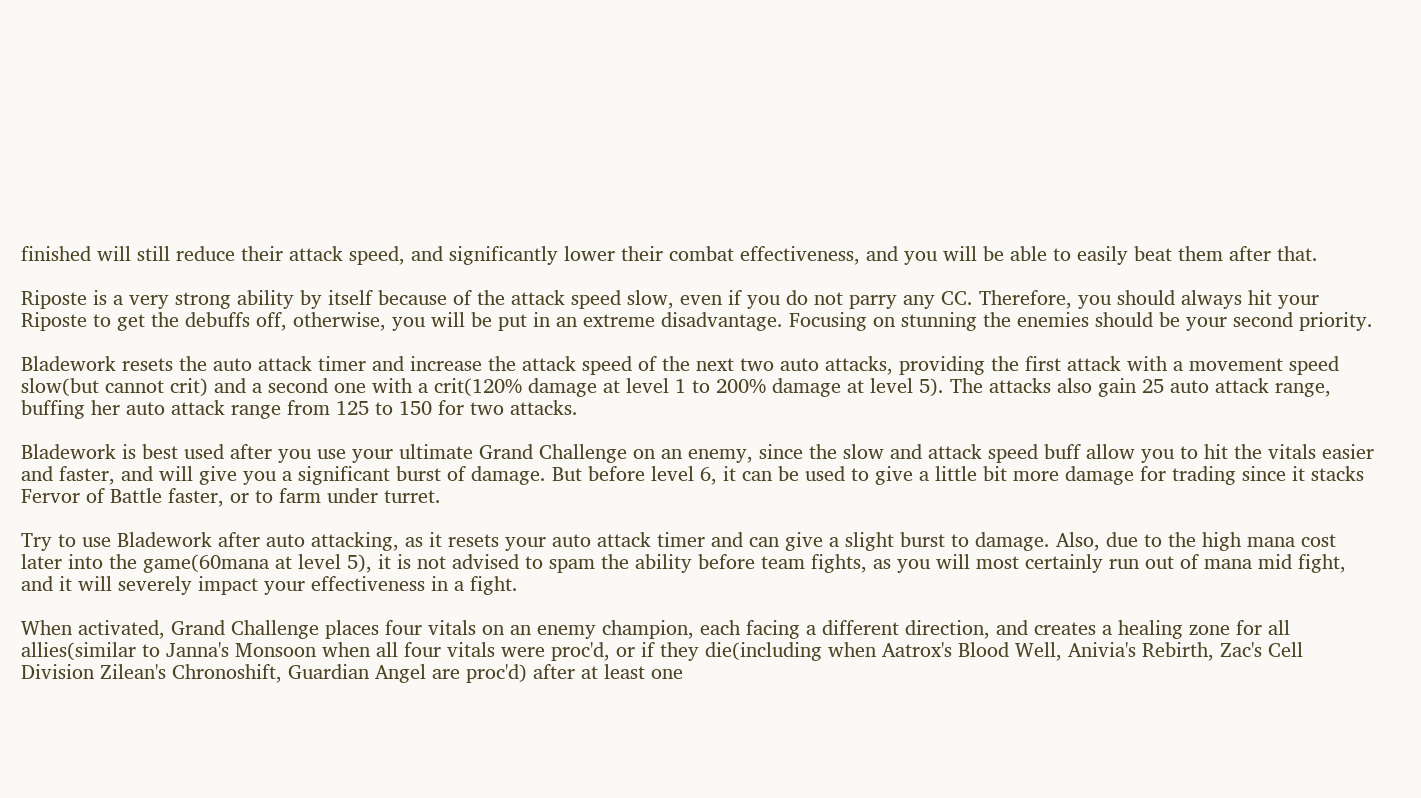finished will still reduce their attack speed, and significantly lower their combat effectiveness, and you will be able to easily beat them after that.

Riposte is a very strong ability by itself because of the attack speed slow, even if you do not parry any CC. Therefore, you should always hit your Riposte to get the debuffs off, otherwise, you will be put in an extreme disadvantage. Focusing on stunning the enemies should be your second priority.

Bladework resets the auto attack timer and increase the attack speed of the next two auto attacks, providing the first attack with a movement speed slow(but cannot crit) and a second one with a crit(120% damage at level 1 to 200% damage at level 5). The attacks also gain 25 auto attack range, buffing her auto attack range from 125 to 150 for two attacks.

Bladework is best used after you use your ultimate Grand Challenge on an enemy, since the slow and attack speed buff allow you to hit the vitals easier and faster, and will give you a significant burst of damage. But before level 6, it can be used to give a little bit more damage for trading since it stacks Fervor of Battle faster, or to farm under turret.

Try to use Bladework after auto attacking, as it resets your auto attack timer and can give a slight burst to damage. Also, due to the high mana cost later into the game(60mana at level 5), it is not advised to spam the ability before team fights, as you will most certainly run out of mana mid fight, and it will severely impact your effectiveness in a fight.

When activated, Grand Challenge places four vitals on an enemy champion, each facing a different direction, and creates a healing zone for all allies(similar to Janna's Monsoon when all four vitals were proc'd, or if they die(including when Aatrox's Blood Well, Anivia's Rebirth, Zac's Cell Division Zilean's Chronoshift, Guardian Angel are proc'd) after at least one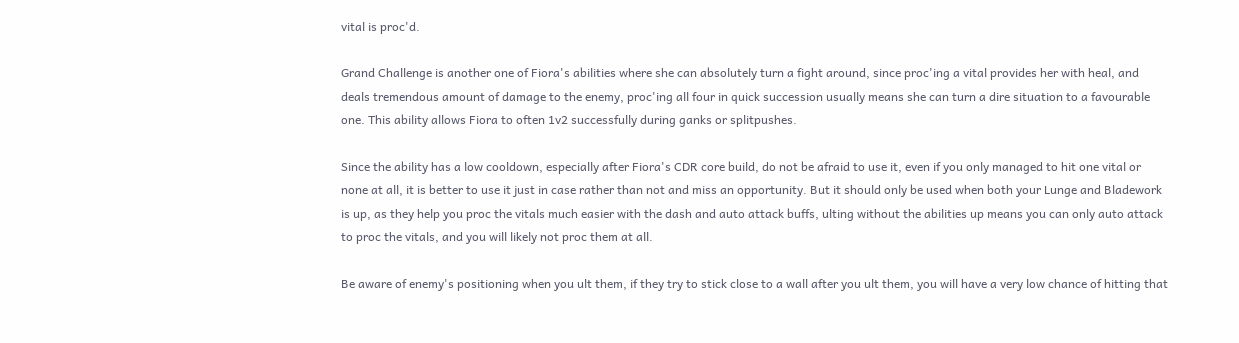vital is proc'd.

Grand Challenge is another one of Fiora's abilities where she can absolutely turn a fight around, since proc'ing a vital provides her with heal, and deals tremendous amount of damage to the enemy, proc'ing all four in quick succession usually means she can turn a dire situation to a favourable one. This ability allows Fiora to often 1v2 successfully during ganks or splitpushes.

Since the ability has a low cooldown, especially after Fiora's CDR core build, do not be afraid to use it, even if you only managed to hit one vital or none at all, it is better to use it just in case rather than not and miss an opportunity. But it should only be used when both your Lunge and Bladework is up, as they help you proc the vitals much easier with the dash and auto attack buffs, ulting without the abilities up means you can only auto attack to proc the vitals, and you will likely not proc them at all.

Be aware of enemy's positioning when you ult them, if they try to stick close to a wall after you ult them, you will have a very low chance of hitting that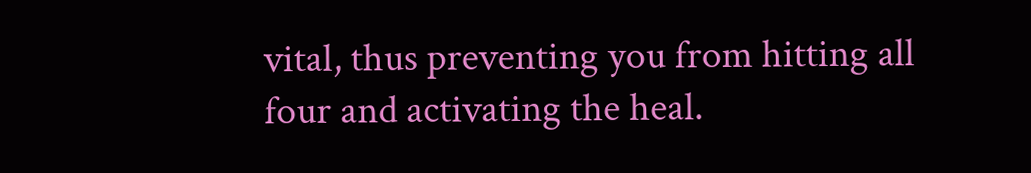vital, thus preventing you from hitting all four and activating the heal.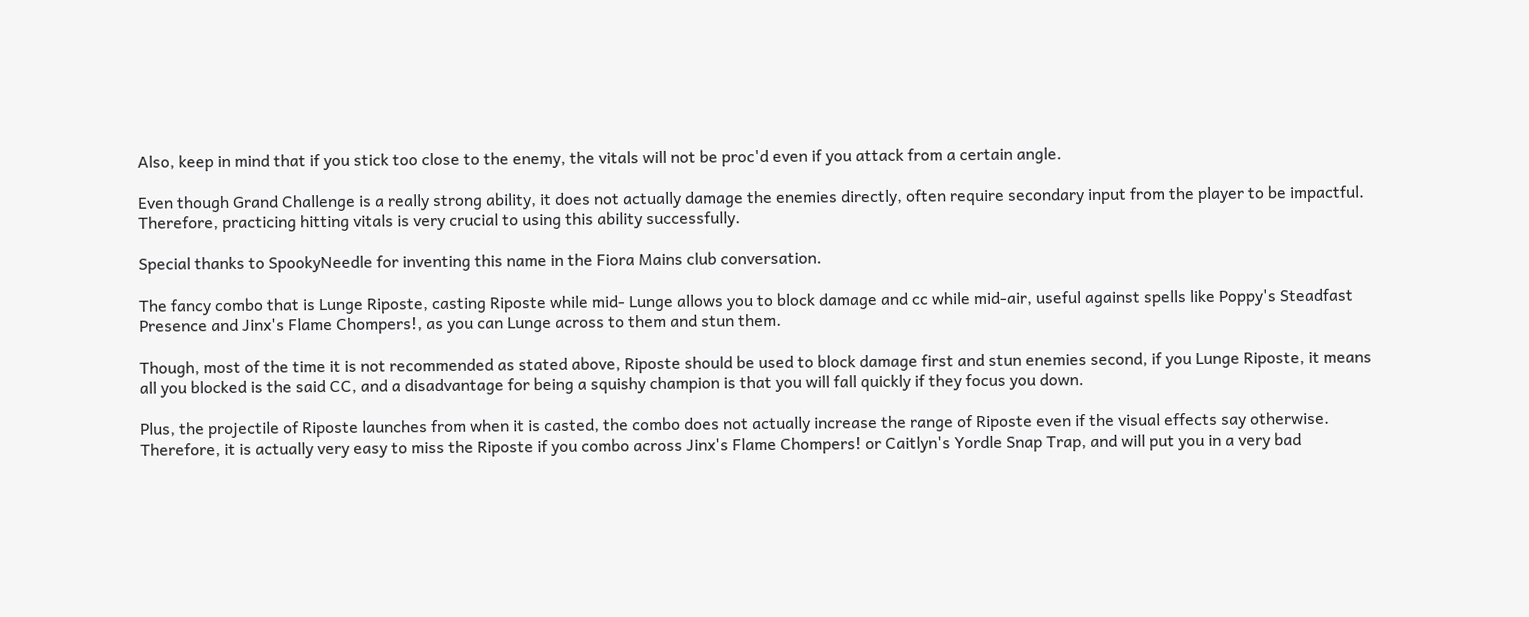Also, keep in mind that if you stick too close to the enemy, the vitals will not be proc'd even if you attack from a certain angle.

Even though Grand Challenge is a really strong ability, it does not actually damage the enemies directly, often require secondary input from the player to be impactful. Therefore, practicing hitting vitals is very crucial to using this ability successfully.

Special thanks to SpookyNeedle for inventing this name in the Fiora Mains club conversation.

The fancy combo that is Lunge Riposte, casting Riposte while mid- Lunge allows you to block damage and cc while mid-air, useful against spells like Poppy's Steadfast Presence and Jinx's Flame Chompers!, as you can Lunge across to them and stun them.

Though, most of the time it is not recommended as stated above, Riposte should be used to block damage first and stun enemies second, if you Lunge Riposte, it means all you blocked is the said CC, and a disadvantage for being a squishy champion is that you will fall quickly if they focus you down.

Plus, the projectile of Riposte launches from when it is casted, the combo does not actually increase the range of Riposte even if the visual effects say otherwise. Therefore, it is actually very easy to miss the Riposte if you combo across Jinx's Flame Chompers! or Caitlyn's Yordle Snap Trap, and will put you in a very bad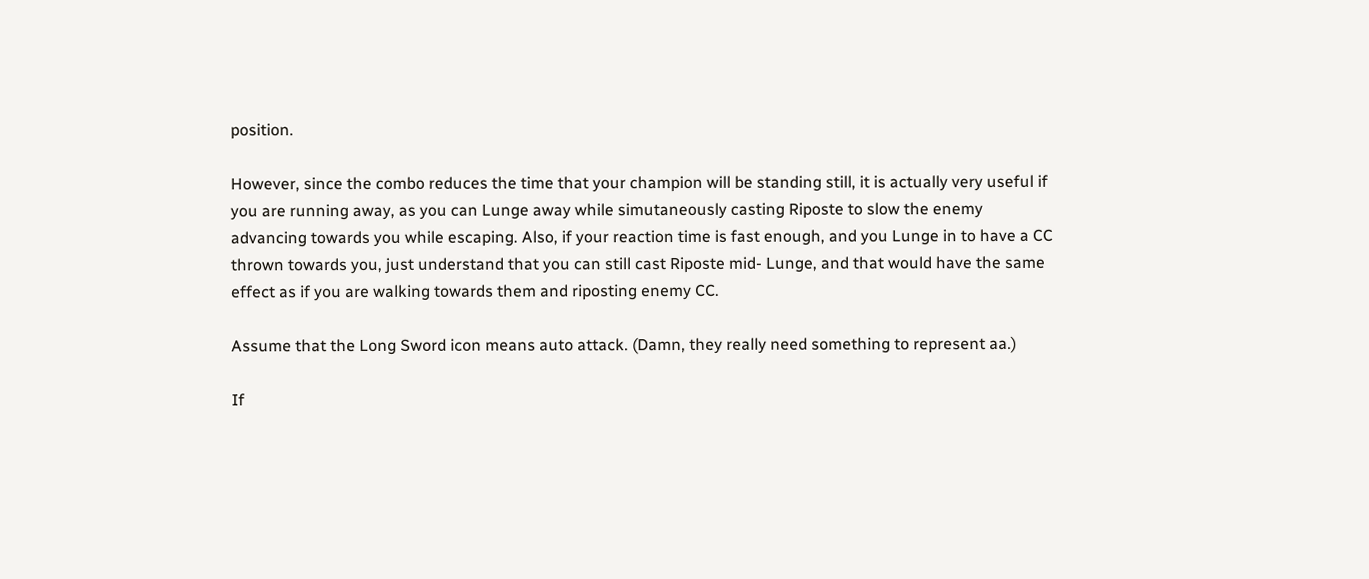position.

However, since the combo reduces the time that your champion will be standing still, it is actually very useful if you are running away, as you can Lunge away while simutaneously casting Riposte to slow the enemy advancing towards you while escaping. Also, if your reaction time is fast enough, and you Lunge in to have a CC thrown towards you, just understand that you can still cast Riposte mid- Lunge, and that would have the same effect as if you are walking towards them and riposting enemy CC.

Assume that the Long Sword icon means auto attack. (Damn, they really need something to represent aa.)

If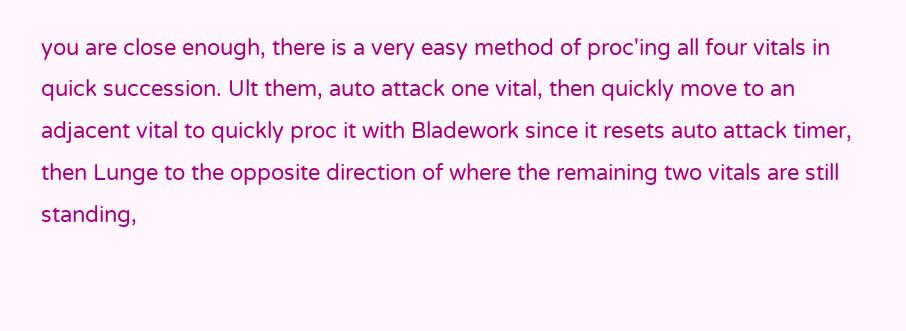you are close enough, there is a very easy method of proc'ing all four vitals in quick succession. Ult them, auto attack one vital, then quickly move to an adjacent vital to quickly proc it with Bladework since it resets auto attack timer, then Lunge to the opposite direction of where the remaining two vitals are still standing,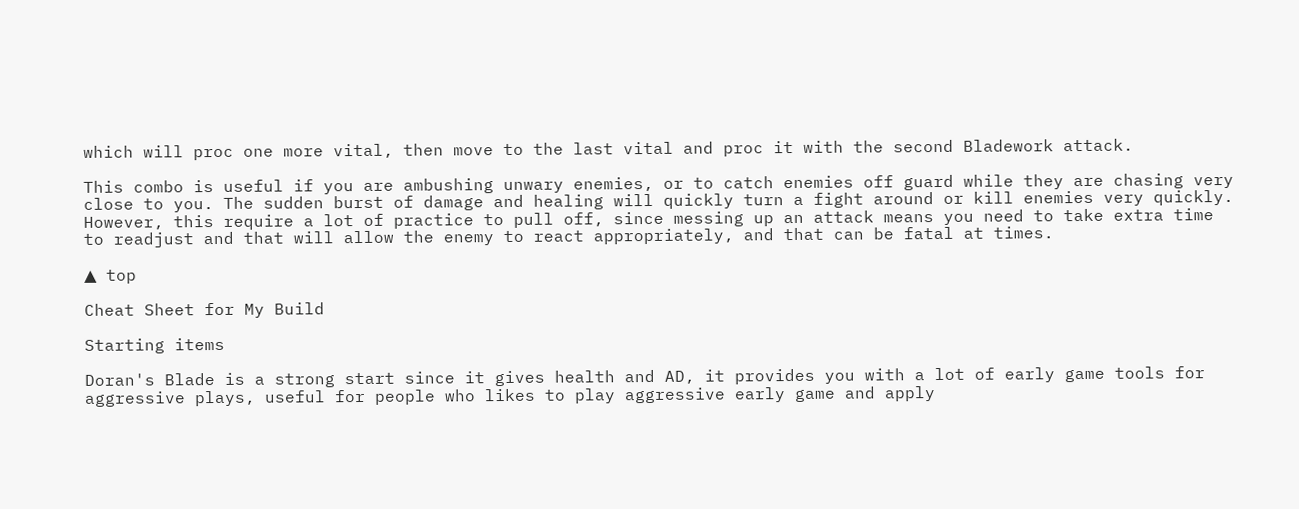which will proc one more vital, then move to the last vital and proc it with the second Bladework attack.

This combo is useful if you are ambushing unwary enemies, or to catch enemies off guard while they are chasing very close to you. The sudden burst of damage and healing will quickly turn a fight around or kill enemies very quickly. However, this require a lot of practice to pull off, since messing up an attack means you need to take extra time to readjust and that will allow the enemy to react appropriately, and that can be fatal at times.

▲ top

Cheat Sheet for My Build

Starting items

Doran's Blade is a strong start since it gives health and AD, it provides you with a lot of early game tools for aggressive plays, useful for people who likes to play aggressive early game and apply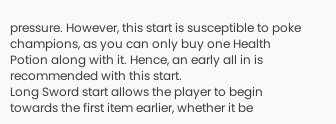pressure. However, this start is susceptible to poke champions, as you can only buy one Health Potion along with it. Hence, an early all in is recommended with this start.
Long Sword start allows the player to begin towards the first item earlier, whether it be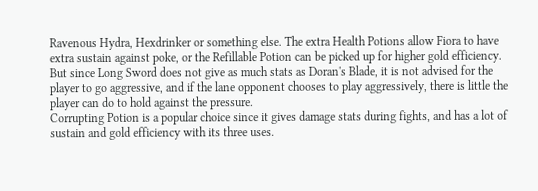Ravenous Hydra, Hexdrinker or something else. The extra Health Potions allow Fiora to have extra sustain against poke, or the Refillable Potion can be picked up for higher gold efficiency. But since Long Sword does not give as much stats as Doran's Blade, it is not advised for the player to go aggressive, and if the lane opponent chooses to play aggressively, there is little the player can do to hold against the pressure.
Corrupting Potion is a popular choice since it gives damage stats during fights, and has a lot of sustain and gold efficiency with its three uses.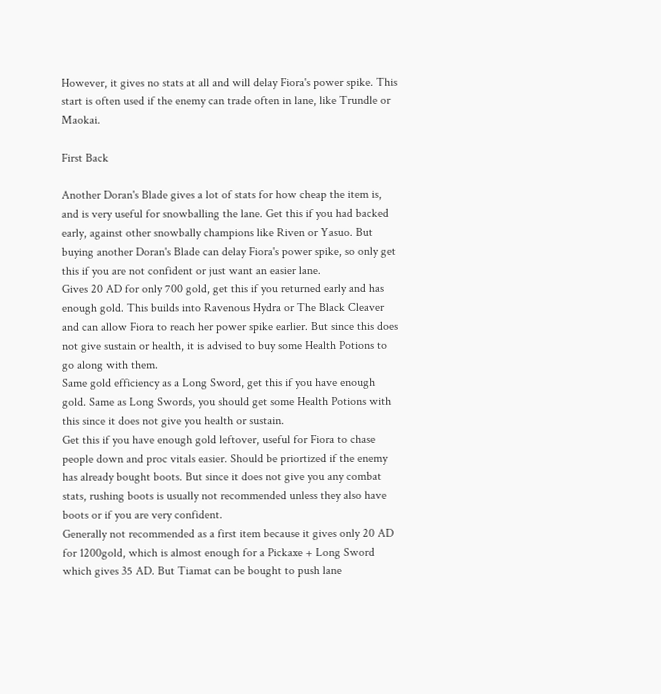However, it gives no stats at all and will delay Fiora's power spike. This start is often used if the enemy can trade often in lane, like Trundle or Maokai.

First Back

Another Doran's Blade gives a lot of stats for how cheap the item is, and is very useful for snowballing the lane. Get this if you had backed early, against other snowbally champions like Riven or Yasuo. But buying another Doran's Blade can delay Fiora's power spike, so only get this if you are not confident or just want an easier lane.
Gives 20 AD for only 700 gold, get this if you returned early and has enough gold. This builds into Ravenous Hydra or The Black Cleaver and can allow Fiora to reach her power spike earlier. But since this does not give sustain or health, it is advised to buy some Health Potions to go along with them.
Same gold efficiency as a Long Sword, get this if you have enough gold. Same as Long Swords, you should get some Health Potions with this since it does not give you health or sustain.
Get this if you have enough gold leftover, useful for Fiora to chase people down and proc vitals easier. Should be priortized if the enemy has already bought boots. But since it does not give you any combat stats, rushing boots is usually not recommended unless they also have boots or if you are very confident.
Generally not recommended as a first item because it gives only 20 AD for 1200gold, which is almost enough for a Pickaxe + Long Sword which gives 35 AD. But Tiamat can be bought to push lane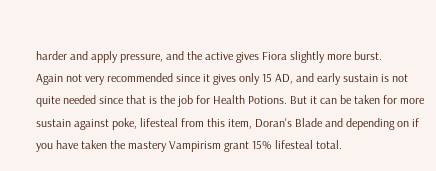harder and apply pressure, and the active gives Fiora slightly more burst.
Again not very recommended since it gives only 15 AD, and early sustain is not quite needed since that is the job for Health Potions. But it can be taken for more sustain against poke, lifesteal from this item, Doran's Blade and depending on if you have taken the mastery Vampirism grant 15% lifesteal total.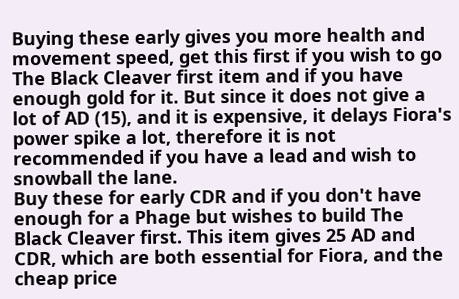Buying these early gives you more health and movement speed, get this first if you wish to go The Black Cleaver first item and if you have enough gold for it. But since it does not give a lot of AD (15), and it is expensive, it delays Fiora's power spike a lot, therefore it is not recommended if you have a lead and wish to snowball the lane.
Buy these for early CDR and if you don't have enough for a Phage but wishes to build The Black Cleaver first. This item gives 25 AD and CDR, which are both essential for Fiora, and the cheap price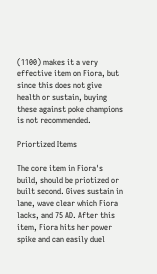(1100) makes it a very effective item on Fiora, but since this does not give health or sustain, buying these against poke champions is not recommended.

Priortized Items

The core item in Fiora's build, should be priotized or built second. Gives sustain in lane, wave clear which Fiora lacks, and 75 AD. After this item, Fiora hits her power spike and can easily duel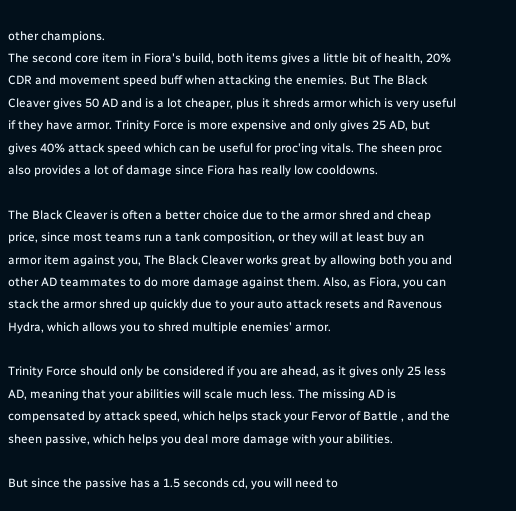other champions.
The second core item in Fiora's build, both items gives a little bit of health, 20% CDR and movement speed buff when attacking the enemies. But The Black Cleaver gives 50 AD and is a lot cheaper, plus it shreds armor which is very useful if they have armor. Trinity Force is more expensive and only gives 25 AD, but gives 40% attack speed which can be useful for proc'ing vitals. The sheen proc also provides a lot of damage since Fiora has really low cooldowns.

The Black Cleaver is often a better choice due to the armor shred and cheap price, since most teams run a tank composition, or they will at least buy an armor item against you, The Black Cleaver works great by allowing both you and other AD teammates to do more damage against them. Also, as Fiora, you can stack the armor shred up quickly due to your auto attack resets and Ravenous Hydra, which allows you to shred multiple enemies' armor.

Trinity Force should only be considered if you are ahead, as it gives only 25 less AD, meaning that your abilities will scale much less. The missing AD is compensated by attack speed, which helps stack your Fervor of Battle , and the sheen passive, which helps you deal more damage with your abilities.

But since the passive has a 1.5 seconds cd, you will need to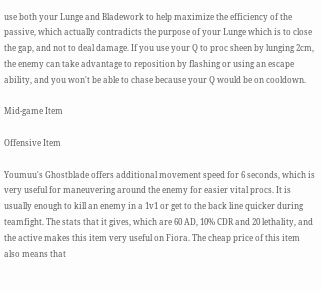use both your Lunge and Bladework to help maximize the efficiency of the passive, which actually contradicts the purpose of your Lunge which is to close the gap, and not to deal damage. If you use your Q to proc sheen by lunging 2cm, the enemy can take advantage to reposition by flashing or using an escape ability, and you won't be able to chase because your Q would be on cooldown.

Mid-game Item

Offensive Item

Youmuu's Ghostblade offers additional movement speed for 6 seconds, which is very useful for maneuvering around the enemy for easier vital procs. It is usually enough to kill an enemy in a 1v1 or get to the back line quicker during teamfight. The stats that it gives, which are 60 AD, 10% CDR and 20 lethality, and the active makes this item very useful on Fiora. The cheap price of this item also means that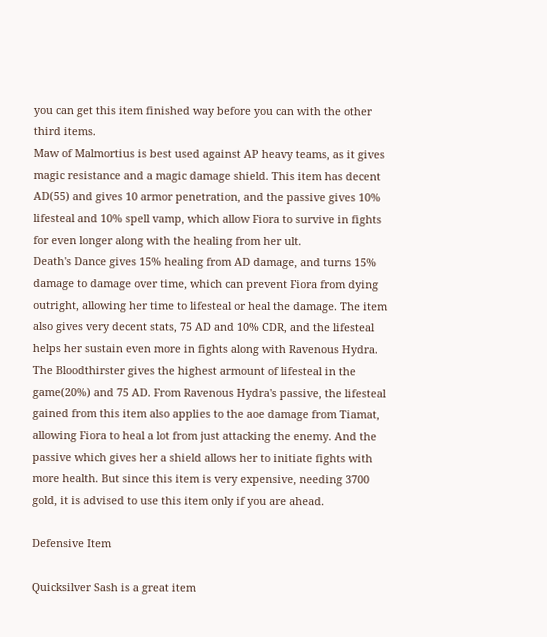you can get this item finished way before you can with the other third items.
Maw of Malmortius is best used against AP heavy teams, as it gives magic resistance and a magic damage shield. This item has decent AD(55) and gives 10 armor penetration, and the passive gives 10% lifesteal and 10% spell vamp, which allow Fiora to survive in fights for even longer along with the healing from her ult.
Death's Dance gives 15% healing from AD damage, and turns 15% damage to damage over time, which can prevent Fiora from dying outright, allowing her time to lifesteal or heal the damage. The item also gives very decent stats, 75 AD and 10% CDR, and the lifesteal helps her sustain even more in fights along with Ravenous Hydra.
The Bloodthirster gives the highest armount of lifesteal in the game(20%) and 75 AD. From Ravenous Hydra's passive, the lifesteal gained from this item also applies to the aoe damage from Tiamat, allowing Fiora to heal a lot from just attacking the enemy. And the passive which gives her a shield allows her to initiate fights with more health. But since this item is very expensive, needing 3700 gold, it is advised to use this item only if you are ahead.

Defensive Item

Quicksilver Sash is a great item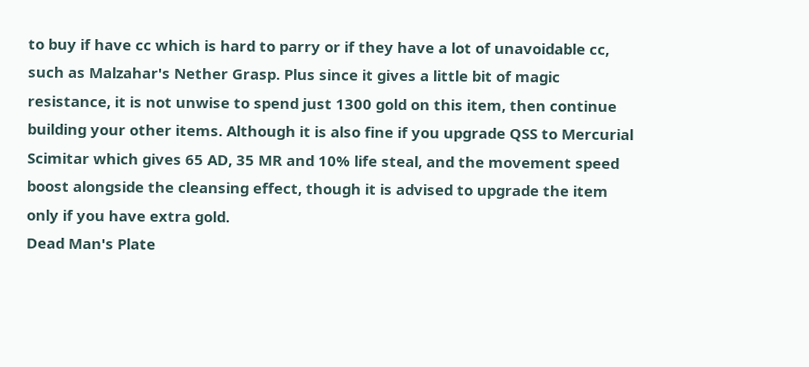to buy if have cc which is hard to parry or if they have a lot of unavoidable cc, such as Malzahar's Nether Grasp. Plus since it gives a little bit of magic resistance, it is not unwise to spend just 1300 gold on this item, then continue building your other items. Although it is also fine if you upgrade QSS to Mercurial Scimitar which gives 65 AD, 35 MR and 10% life steal, and the movement speed boost alongside the cleansing effect, though it is advised to upgrade the item only if you have extra gold.
Dead Man's Plate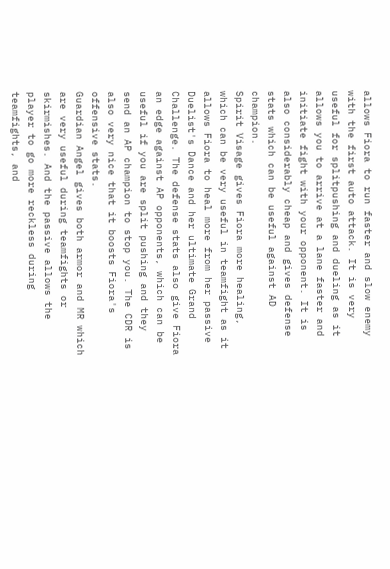allows Fiora to run faster and slow enemy with the first auto attack. It is very useful for splitpushing and dueling as it allows you to arrive at a lane faster and initiate fight with your opponent. It is also considerably cheap and gives defense stats which can be useful against AD champion.
Spirit Visage gives Fiora more healing, which can be very useful in teamfight as it allows Fiora to heal more from her passive Duelist's Dance and her ultimate Grand Challenge. The defense stats also give Fiora an edge against AP opponents, which can be useful if you are split pushing and they send an AP champion to stop you. The CDR is also very nice that it boosts Fiora's offensive stats.
Guardian Angel gives both armor and MR which are very useful during teamfights or skirmishes. And the passive allows the player to go more reckless during teamfights, and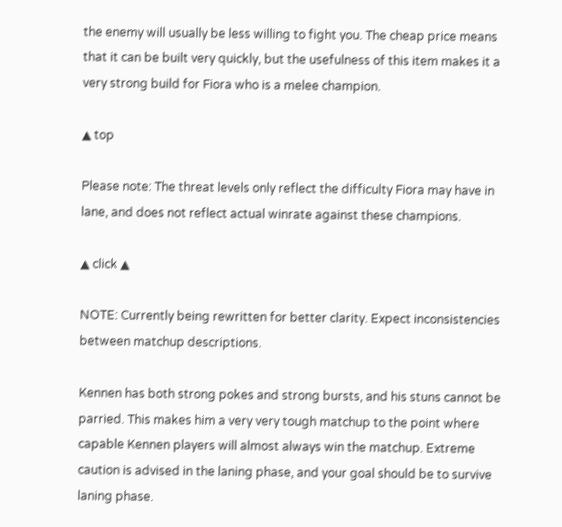the enemy will usually be less willing to fight you. The cheap price means that it can be built very quickly, but the usefulness of this item makes it a very strong build for Fiora who is a melee champion.

▲ top

Please note: The threat levels only reflect the difficulty Fiora may have in lane, and does not reflect actual winrate against these champions.

▲ click ▲

NOTE: Currently being rewritten for better clarity. Expect inconsistencies between matchup descriptions.

Kennen has both strong pokes and strong bursts, and his stuns cannot be parried. This makes him a very very tough matchup to the point where capable Kennen players will almost always win the matchup. Extreme caution is advised in the laning phase, and your goal should be to survive laning phase.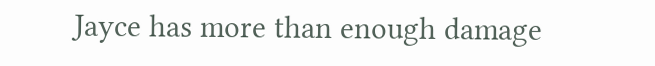Jayce has more than enough damage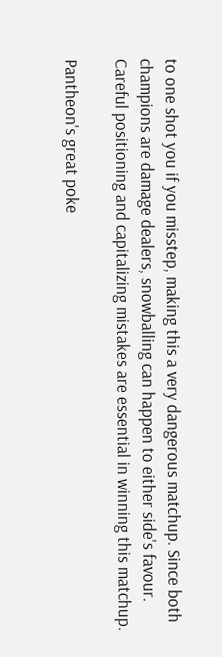to one shot you if you misstep, making this a very dangerous matchup. Since both champions are damage dealers, snowballing can happen to either side's favour. Careful positioning and capitalizing mistakes are essential in winning this matchup.

Pantheon's great poke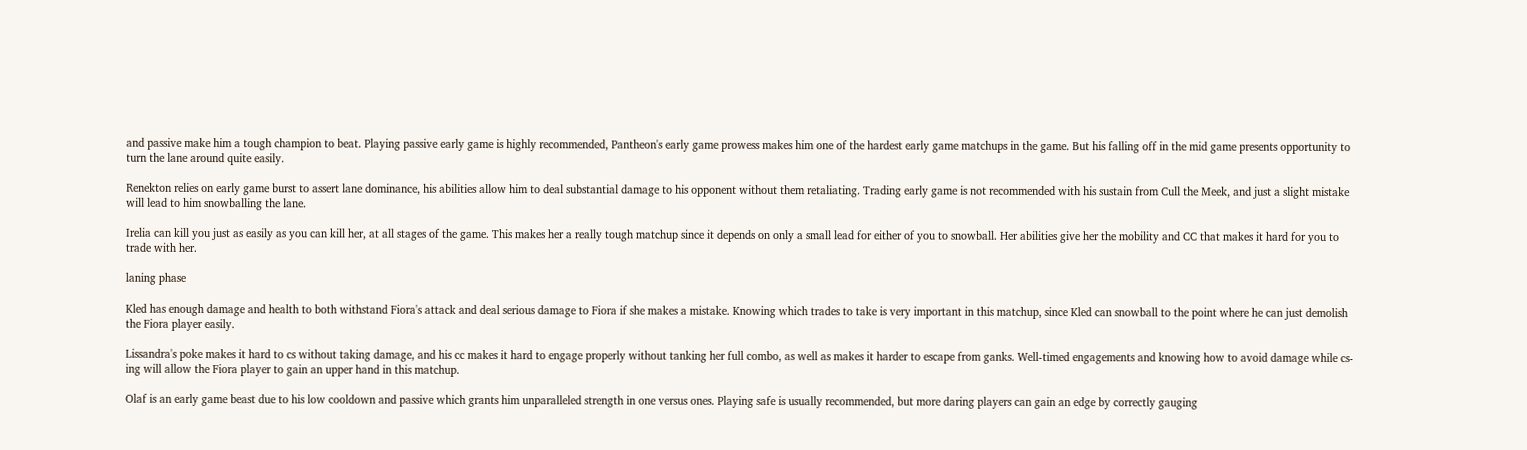and passive make him a tough champion to beat. Playing passive early game is highly recommended, Pantheon's early game prowess makes him one of the hardest early game matchups in the game. But his falling off in the mid game presents opportunity to turn the lane around quite easily.

Renekton relies on early game burst to assert lane dominance, his abilities allow him to deal substantial damage to his opponent without them retaliating. Trading early game is not recommended with his sustain from Cull the Meek, and just a slight mistake will lead to him snowballing the lane.

Irelia can kill you just as easily as you can kill her, at all stages of the game. This makes her a really tough matchup since it depends on only a small lead for either of you to snowball. Her abilities give her the mobility and CC that makes it hard for you to trade with her.

laning phase

Kled has enough damage and health to both withstand Fiora's attack and deal serious damage to Fiora if she makes a mistake. Knowing which trades to take is very important in this matchup, since Kled can snowball to the point where he can just demolish the Fiora player easily.

Lissandra's poke makes it hard to cs without taking damage, and his cc makes it hard to engage properly without tanking her full combo, as well as makes it harder to escape from ganks. Well-timed engagements and knowing how to avoid damage while cs-ing will allow the Fiora player to gain an upper hand in this matchup.

Olaf is an early game beast due to his low cooldown and passive which grants him unparalleled strength in one versus ones. Playing safe is usually recommended, but more daring players can gain an edge by correctly gauging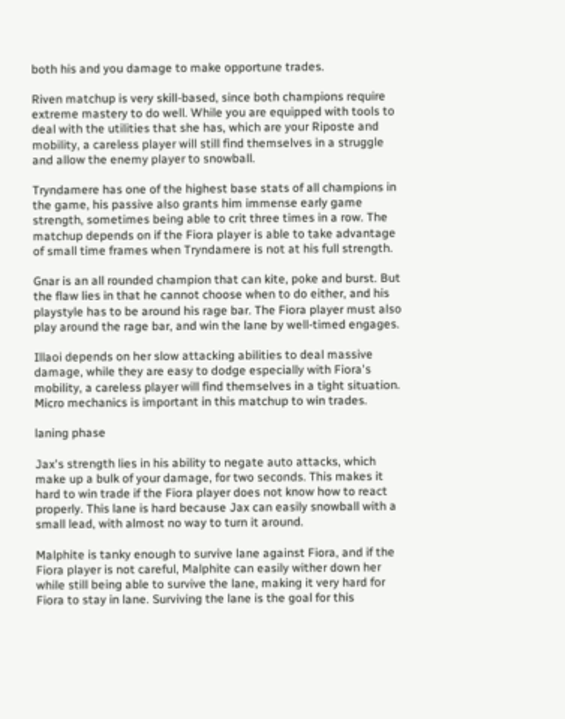both his and you damage to make opportune trades.

Riven matchup is very skill-based, since both champions require extreme mastery to do well. While you are equipped with tools to deal with the utilities that she has, which are your Riposte and mobility, a careless player will still find themselves in a struggle and allow the enemy player to snowball.

Tryndamere has one of the highest base stats of all champions in the game, his passive also grants him immense early game strength, sometimes being able to crit three times in a row. The matchup depends on if the Fiora player is able to take advantage of small time frames when Tryndamere is not at his full strength.

Gnar is an all rounded champion that can kite, poke and burst. But the flaw lies in that he cannot choose when to do either, and his playstyle has to be around his rage bar. The Fiora player must also play around the rage bar, and win the lane by well-timed engages.

Illaoi depends on her slow attacking abilities to deal massive damage, while they are easy to dodge especially with Fiora's mobility, a careless player will find themselves in a tight situation. Micro mechanics is important in this matchup to win trades.

laning phase

Jax's strength lies in his ability to negate auto attacks, which make up a bulk of your damage, for two seconds. This makes it hard to win trade if the Fiora player does not know how to react properly. This lane is hard because Jax can easily snowball with a small lead, with almost no way to turn it around.

Malphite is tanky enough to survive lane against Fiora, and if the Fiora player is not careful, Malphite can easily wither down her while still being able to survive the lane, making it very hard for Fiora to stay in lane. Surviving the lane is the goal for this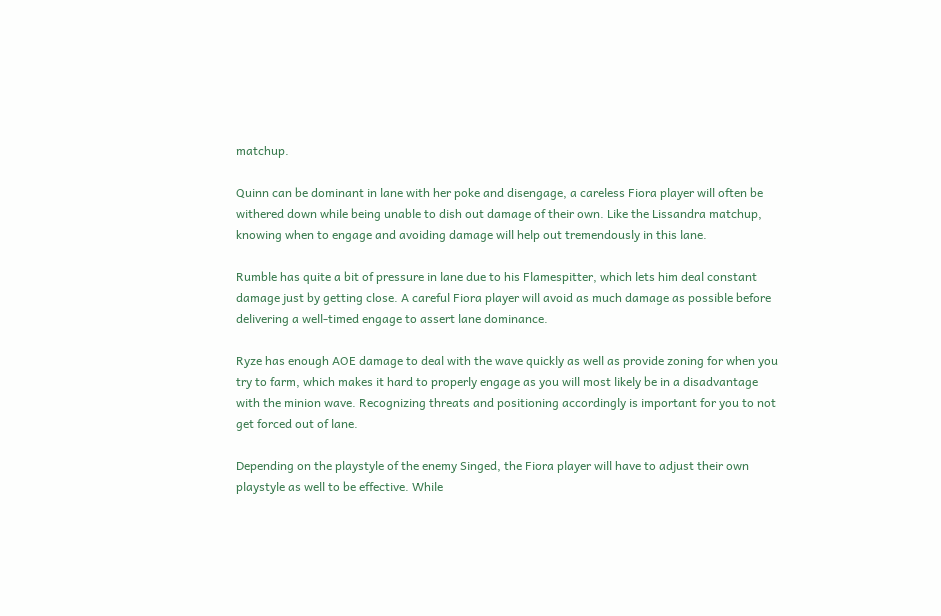matchup.

Quinn can be dominant in lane with her poke and disengage, a careless Fiora player will often be withered down while being unable to dish out damage of their own. Like the Lissandra matchup, knowing when to engage and avoiding damage will help out tremendously in this lane.

Rumble has quite a bit of pressure in lane due to his Flamespitter, which lets him deal constant damage just by getting close. A careful Fiora player will avoid as much damage as possible before delivering a well-timed engage to assert lane dominance.

Ryze has enough AOE damage to deal with the wave quickly as well as provide zoning for when you try to farm, which makes it hard to properly engage as you will most likely be in a disadvantage with the minion wave. Recognizing threats and positioning accordingly is important for you to not get forced out of lane.

Depending on the playstyle of the enemy Singed, the Fiora player will have to adjust their own playstyle as well to be effective. While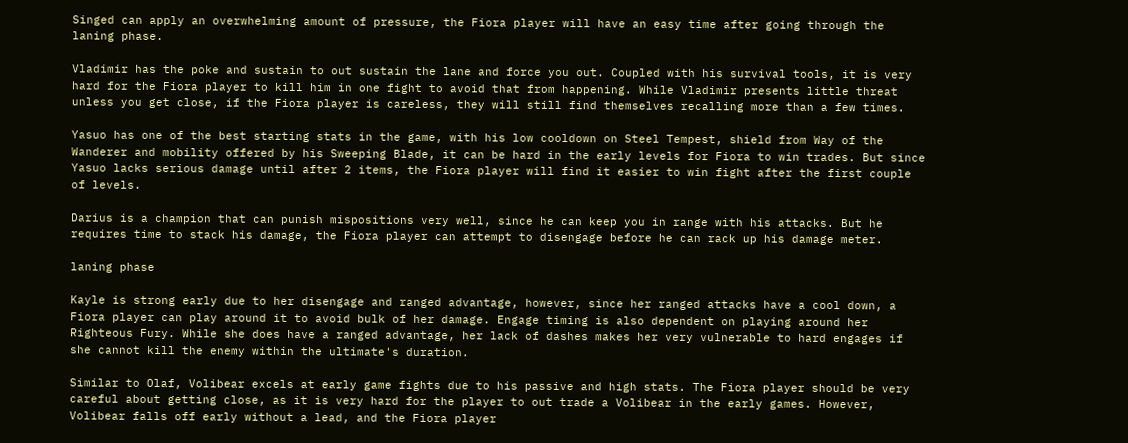Singed can apply an overwhelming amount of pressure, the Fiora player will have an easy time after going through the laning phase.

Vladimir has the poke and sustain to out sustain the lane and force you out. Coupled with his survival tools, it is very hard for the Fiora player to kill him in one fight to avoid that from happening. While Vladimir presents little threat unless you get close, if the Fiora player is careless, they will still find themselves recalling more than a few times.

Yasuo has one of the best starting stats in the game, with his low cooldown on Steel Tempest, shield from Way of the Wanderer and mobility offered by his Sweeping Blade, it can be hard in the early levels for Fiora to win trades. But since Yasuo lacks serious damage until after 2 items, the Fiora player will find it easier to win fight after the first couple of levels.

Darius is a champion that can punish mispositions very well, since he can keep you in range with his attacks. But he requires time to stack his damage, the Fiora player can attempt to disengage before he can rack up his damage meter.

laning phase

Kayle is strong early due to her disengage and ranged advantage, however, since her ranged attacks have a cool down, a Fiora player can play around it to avoid bulk of her damage. Engage timing is also dependent on playing around her Righteous Fury. While she does have a ranged advantage, her lack of dashes makes her very vulnerable to hard engages if she cannot kill the enemy within the ultimate's duration.

Similar to Olaf, Volibear excels at early game fights due to his passive and high stats. The Fiora player should be very careful about getting close, as it is very hard for the player to out trade a Volibear in the early games. However, Volibear falls off early without a lead, and the Fiora player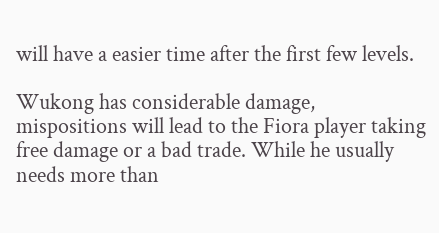will have a easier time after the first few levels.

Wukong has considerable damage, mispositions will lead to the Fiora player taking free damage or a bad trade. While he usually needs more than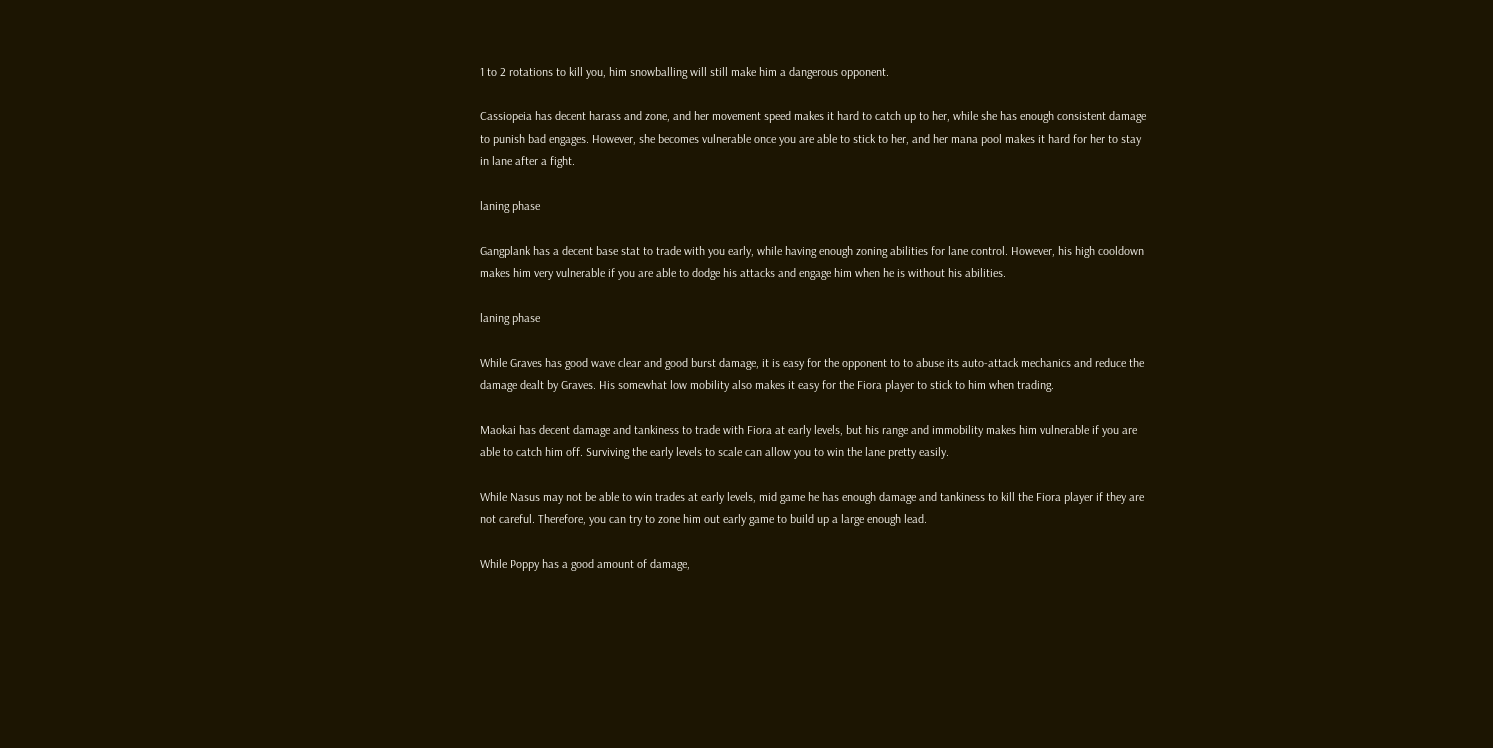1 to 2 rotations to kill you, him snowballing will still make him a dangerous opponent.

Cassiopeia has decent harass and zone, and her movement speed makes it hard to catch up to her, while she has enough consistent damage to punish bad engages. However, she becomes vulnerable once you are able to stick to her, and her mana pool makes it hard for her to stay in lane after a fight.

laning phase

Gangplank has a decent base stat to trade with you early, while having enough zoning abilities for lane control. However, his high cooldown makes him very vulnerable if you are able to dodge his attacks and engage him when he is without his abilities.

laning phase

While Graves has good wave clear and good burst damage, it is easy for the opponent to to abuse its auto-attack mechanics and reduce the damage dealt by Graves. His somewhat low mobility also makes it easy for the Fiora player to stick to him when trading.

Maokai has decent damage and tankiness to trade with Fiora at early levels, but his range and immobility makes him vulnerable if you are able to catch him off. Surviving the early levels to scale can allow you to win the lane pretty easily.

While Nasus may not be able to win trades at early levels, mid game he has enough damage and tankiness to kill the Fiora player if they are not careful. Therefore, you can try to zone him out early game to build up a large enough lead.

While Poppy has a good amount of damage,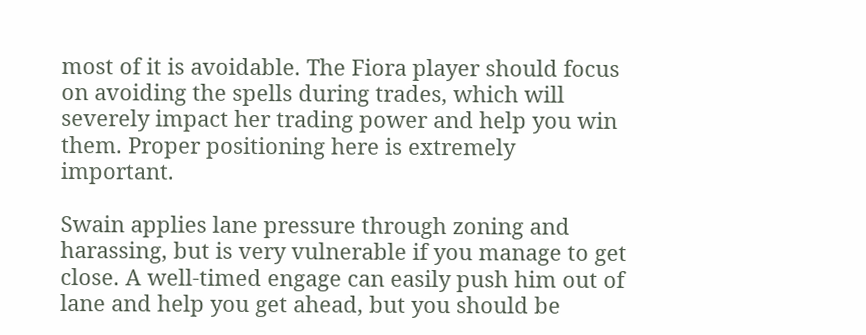most of it is avoidable. The Fiora player should focus on avoiding the spells during trades, which will severely impact her trading power and help you win them. Proper positioning here is extremely important.

Swain applies lane pressure through zoning and harassing, but is very vulnerable if you manage to get close. A well-timed engage can easily push him out of lane and help you get ahead, but you should be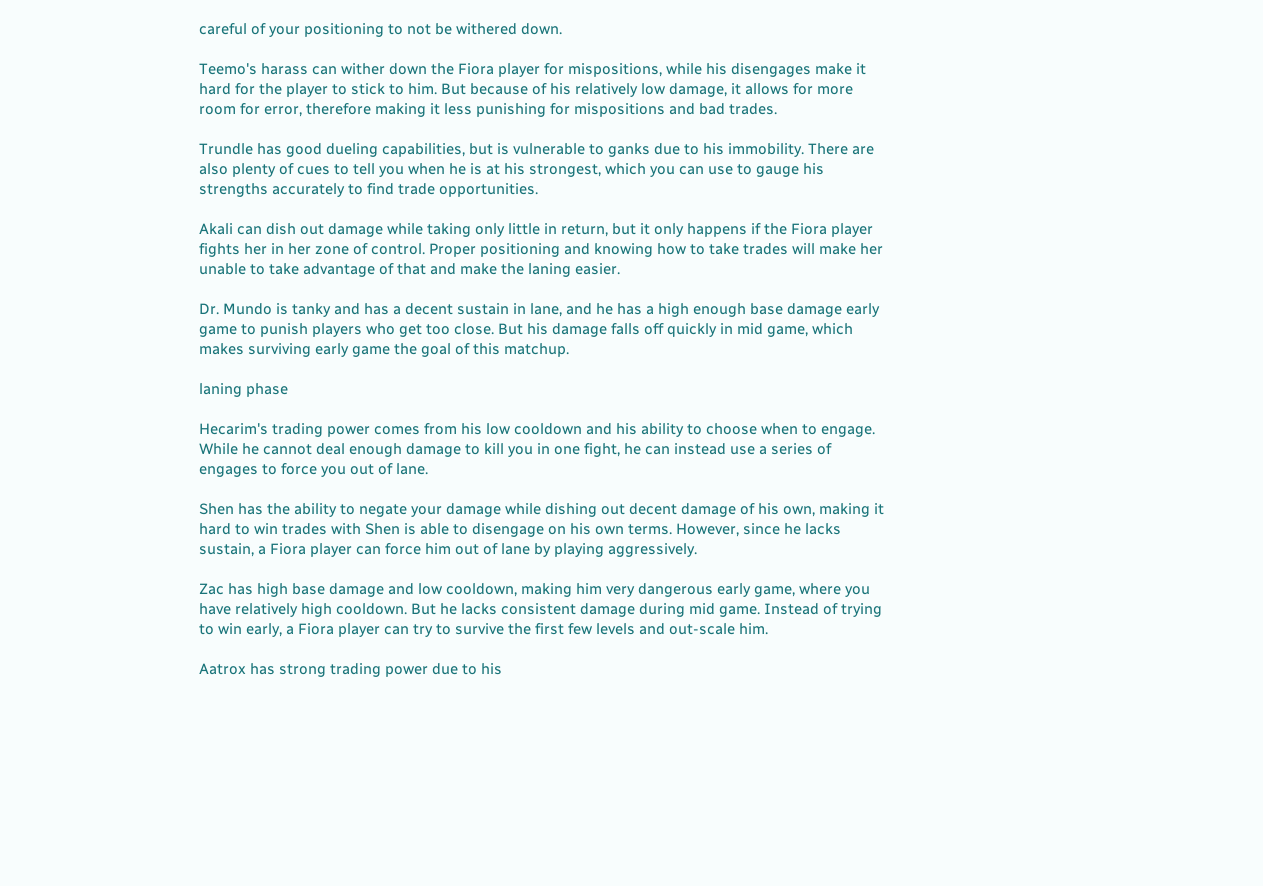careful of your positioning to not be withered down.

Teemo's harass can wither down the Fiora player for mispositions, while his disengages make it hard for the player to stick to him. But because of his relatively low damage, it allows for more room for error, therefore making it less punishing for mispositions and bad trades.

Trundle has good dueling capabilities, but is vulnerable to ganks due to his immobility. There are also plenty of cues to tell you when he is at his strongest, which you can use to gauge his strengths accurately to find trade opportunities.

Akali can dish out damage while taking only little in return, but it only happens if the Fiora player fights her in her zone of control. Proper positioning and knowing how to take trades will make her unable to take advantage of that and make the laning easier.

Dr. Mundo is tanky and has a decent sustain in lane, and he has a high enough base damage early game to punish players who get too close. But his damage falls off quickly in mid game, which makes surviving early game the goal of this matchup.

laning phase

Hecarim's trading power comes from his low cooldown and his ability to choose when to engage. While he cannot deal enough damage to kill you in one fight, he can instead use a series of engages to force you out of lane.

Shen has the ability to negate your damage while dishing out decent damage of his own, making it hard to win trades with Shen is able to disengage on his own terms. However, since he lacks sustain, a Fiora player can force him out of lane by playing aggressively.

Zac has high base damage and low cooldown, making him very dangerous early game, where you have relatively high cooldown. But he lacks consistent damage during mid game. Instead of trying to win early, a Fiora player can try to survive the first few levels and out-scale him.

Aatrox has strong trading power due to his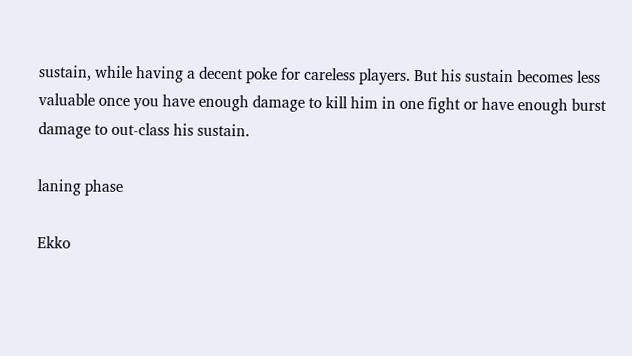sustain, while having a decent poke for careless players. But his sustain becomes less valuable once you have enough damage to kill him in one fight or have enough burst damage to out-class his sustain.

laning phase

Ekko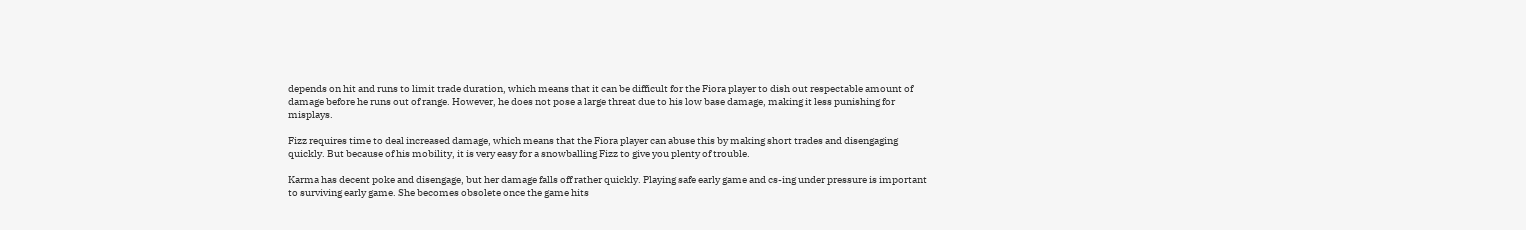depends on hit and runs to limit trade duration, which means that it can be difficult for the Fiora player to dish out respectable amount of damage before he runs out of range. However, he does not pose a large threat due to his low base damage, making it less punishing for misplays.

Fizz requires time to deal increased damage, which means that the Fiora player can abuse this by making short trades and disengaging quickly. But because of his mobility, it is very easy for a snowballing Fizz to give you plenty of trouble.

Karma has decent poke and disengage, but her damage falls off rather quickly. Playing safe early game and cs-ing under pressure is important to surviving early game. She becomes obsolete once the game hits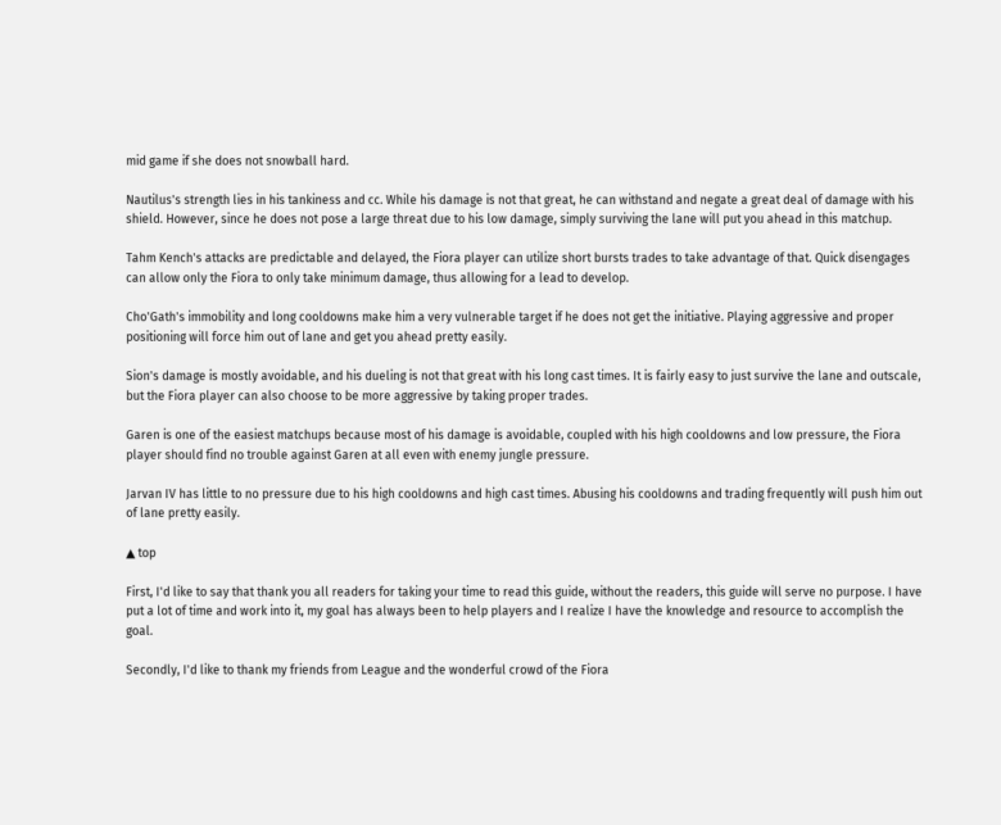mid game if she does not snowball hard.

Nautilus's strength lies in his tankiness and cc. While his damage is not that great, he can withstand and negate a great deal of damage with his shield. However, since he does not pose a large threat due to his low damage, simply surviving the lane will put you ahead in this matchup.

Tahm Kench's attacks are predictable and delayed, the Fiora player can utilize short bursts trades to take advantage of that. Quick disengages can allow only the Fiora to only take minimum damage, thus allowing for a lead to develop.

Cho'Gath's immobility and long cooldowns make him a very vulnerable target if he does not get the initiative. Playing aggressive and proper positioning will force him out of lane and get you ahead pretty easily.

Sion's damage is mostly avoidable, and his dueling is not that great with his long cast times. It is fairly easy to just survive the lane and outscale, but the Fiora player can also choose to be more aggressive by taking proper trades.

Garen is one of the easiest matchups because most of his damage is avoidable, coupled with his high cooldowns and low pressure, the Fiora player should find no trouble against Garen at all even with enemy jungle pressure.

Jarvan IV has little to no pressure due to his high cooldowns and high cast times. Abusing his cooldowns and trading frequently will push him out of lane pretty easily.

▲ top

First, I'd like to say that thank you all readers for taking your time to read this guide, without the readers, this guide will serve no purpose. I have put a lot of time and work into it, my goal has always been to help players and I realize I have the knowledge and resource to accomplish the goal.

Secondly, I'd like to thank my friends from League and the wonderful crowd of the Fiora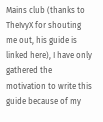Mains club (thanks to TheIvyX for shouting me out, his guide is linked here), I have only gathered the motivation to write this guide because of my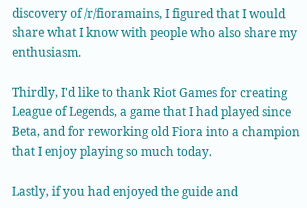discovery of /r/fioramains, I figured that I would share what I know with people who also share my enthusiasm.

Thirdly, I'd like to thank Riot Games for creating League of Legends, a game that I had played since Beta, and for reworking old Fiora into a champion that I enjoy playing so much today.

Lastly, if you had enjoyed the guide and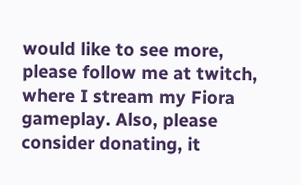would like to see more, please follow me at twitch, where I stream my Fiora gameplay. Also, please consider donating, it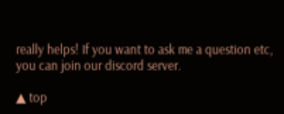really helps! If you want to ask me a question etc, you can join our discord server.

▲ top